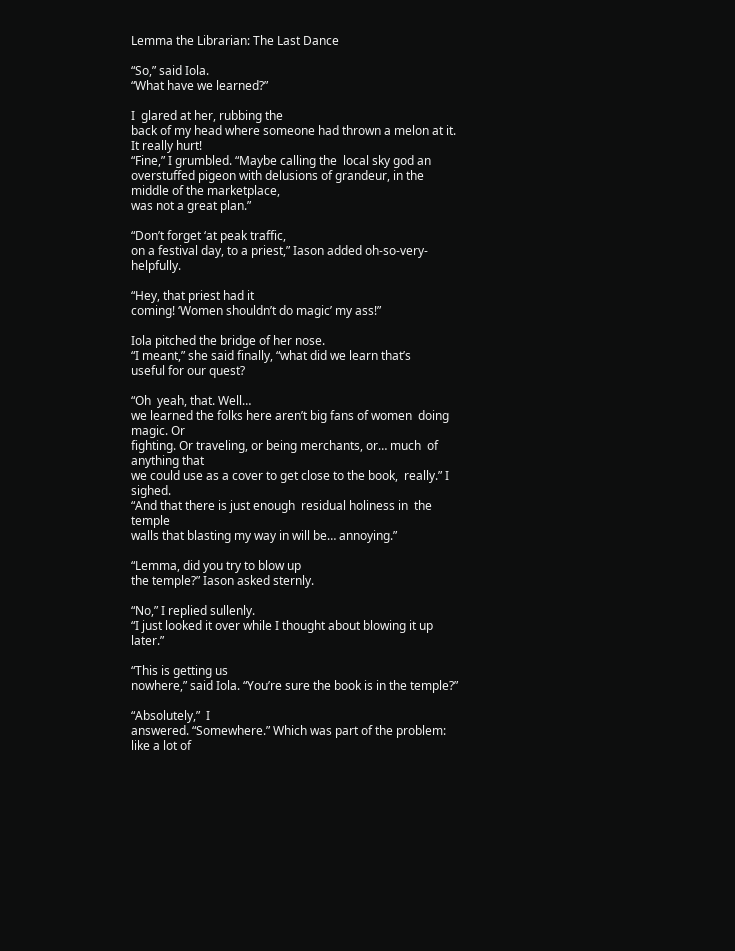Lemma the Librarian: The Last Dance

“So,” said Iola.
“What have we learned?”

I  glared at her, rubbing the
back of my head where someone had thrown a melon at it. It really hurt!
“Fine,” I grumbled. “Maybe calling the  local sky god an
overstuffed pigeon with delusions of grandeur, in the  middle of the marketplace,
was not a great plan.”

“Don’t forget ‘at peak traffic,
on a festival day, to a priest,” Iason added oh-so-very-helpfully.

“Hey, that priest had it
coming! ‘Women shouldn’t do magic’ my ass!”

Iola pitched the bridge of her nose.
“I meant,” she said finally, “what did we learn that’s
useful for our quest?

“Oh  yeah, that. Well…
we learned the folks here aren’t big fans of women  doing magic. Or
fighting. Or traveling, or being merchants, or… much  of anything that
we could use as a cover to get close to the book,  really.” I sighed.
“And that there is just enough  residual holiness in  the temple
walls that blasting my way in will be… annoying.”

“Lemma, did you try to blow up
the temple?” Iason asked sternly.

“No,” I replied sullenly.
“I just looked it over while I thought about blowing it up later.”

“This is getting us
nowhere,” said Iola. “You’re sure the book is in the temple?”

“Absolutely,”  I
answered. “Somewhere.” Which was part of the problem: like a lot of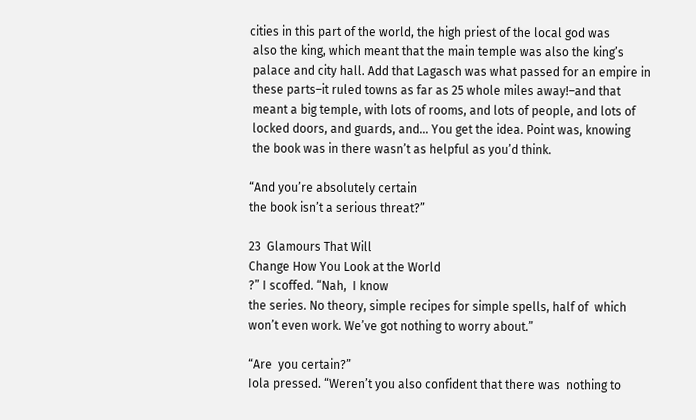cities in this part of the world, the high priest of the local god was
 also the king, which meant that the main temple was also the king’s
 palace and city hall. Add that Lagasch was what passed for an empire in
 these parts–it ruled towns as far as 25 whole miles away!–and that
 meant a big temple, with lots of rooms, and lots of people, and lots of
 locked doors, and guards, and… You get the idea. Point was, knowing
 the book was in there wasn’t as helpful as you’d think.

“And you’re absolutely certain
the book isn’t a serious threat?”

23  Glamours That Will
Change How You Look at the World
?” I scoffed. “Nah,  I know
the series. No theory, simple recipes for simple spells, half of  which
won’t even work. We’ve got nothing to worry about.”

“Are  you certain?”
Iola pressed. “Weren’t you also confident that there was  nothing to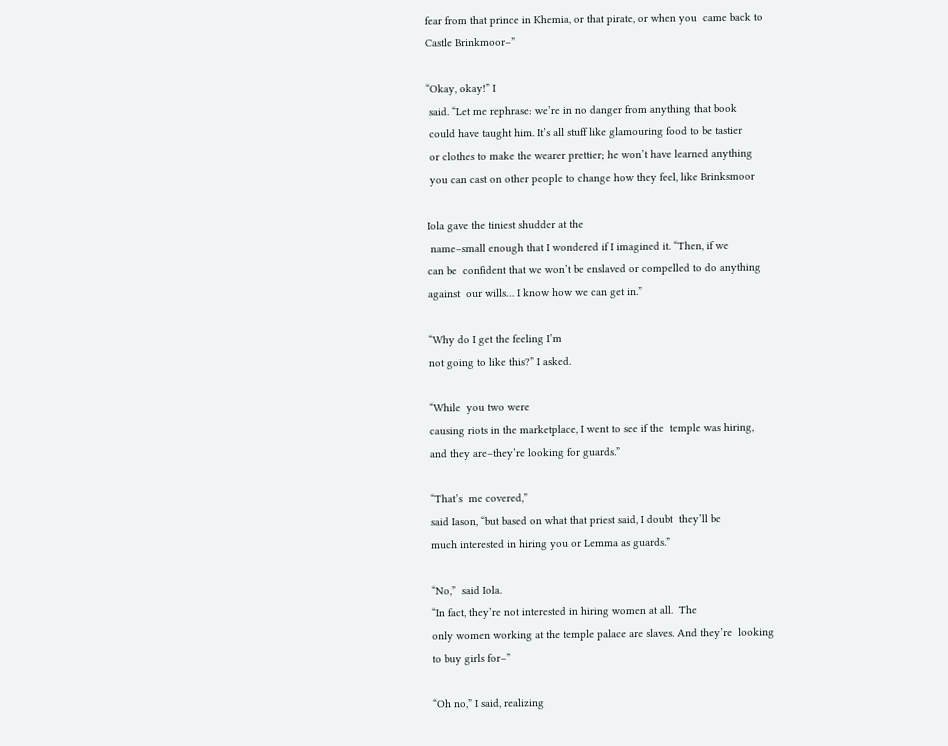fear from that prince in Khemia, or that pirate, or when you  came back to
Castle Brinkmoor–”

“Okay, okay!” I
 said. “Let me rephrase: we’re in no danger from anything that book
 could have taught him. It’s all stuff like glamouring food to be tastier
 or clothes to make the wearer prettier; he won’t have learned anything
 you can cast on other people to change how they feel, like Brinksmoor

Iola gave the tiniest shudder at the
 name–small enough that I wondered if I imagined it. “Then, if we
can be  confident that we won’t be enslaved or compelled to do anything
against  our wills… I know how we can get in.”

“Why do I get the feeling I’m
not going to like this?” I asked.

“While  you two were
causing riots in the marketplace, I went to see if the  temple was hiring,
and they are–they’re looking for guards.”

“That’s  me covered,”
said Iason, “but based on what that priest said, I doubt  they’ll be
much interested in hiring you or Lemma as guards.”

“No,”  said Iola.
“In fact, they’re not interested in hiring women at all.  The
only women working at the temple palace are slaves. And they’re  looking
to buy girls for–”

“Oh no,” I said, realizing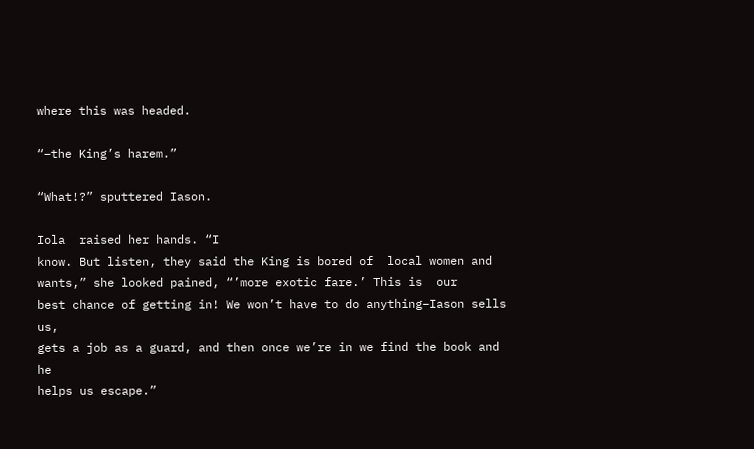where this was headed.

“–the King’s harem.”

“What!?” sputtered Iason.

Iola  raised her hands. “I
know. But listen, they said the King is bored of  local women and
wants,” she looked pained, “’more exotic fare.’ This is  our
best chance of getting in! We won’t have to do anything–Iason sells  us,
gets a job as a guard, and then once we’re in we find the book and  he
helps us escape.”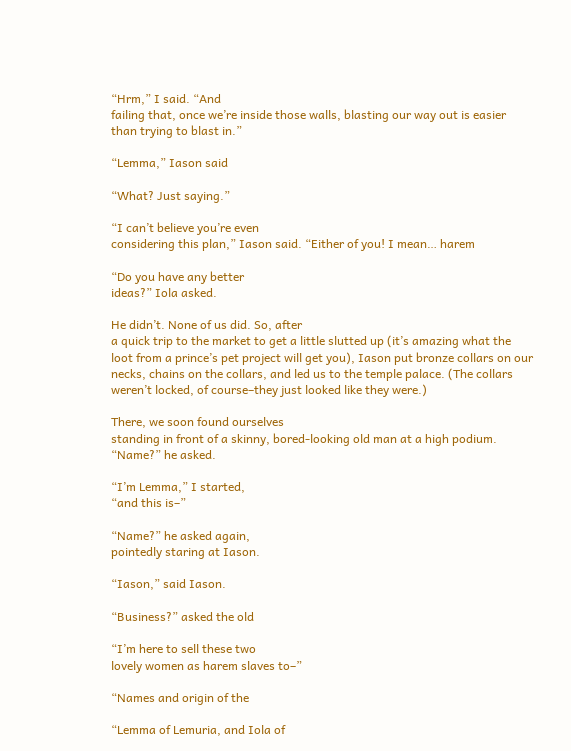“Hrm,” I said. “And
failing that, once we’re inside those walls, blasting our way out is easier
than trying to blast in.”

“Lemma,” Iason said

“What? Just saying.”

“I can’t believe you’re even
considering this plan,” Iason said. “Either of you! I mean… harem

“Do you have any better
ideas?” Iola asked.

He didn’t. None of us did. So, after
a quick trip to the market to get a little slutted up (it’s amazing what the
loot from a prince’s pet project will get you), Iason put bronze collars on our
necks, chains on the collars, and led us to the temple palace. (The collars
weren’t locked, of course–they just looked like they were.)

There, we soon found ourselves
standing in front of a skinny, bored-looking old man at a high podium.
“Name?” he asked.

“I’m Lemma,” I started,
“and this is–”

“Name?” he asked again,
pointedly staring at Iason.

“Iason,” said Iason.

“Business?” asked the old

“I’m here to sell these two
lovely women as harem slaves to–”

“Names and origin of the

“Lemma of Lemuria, and Iola of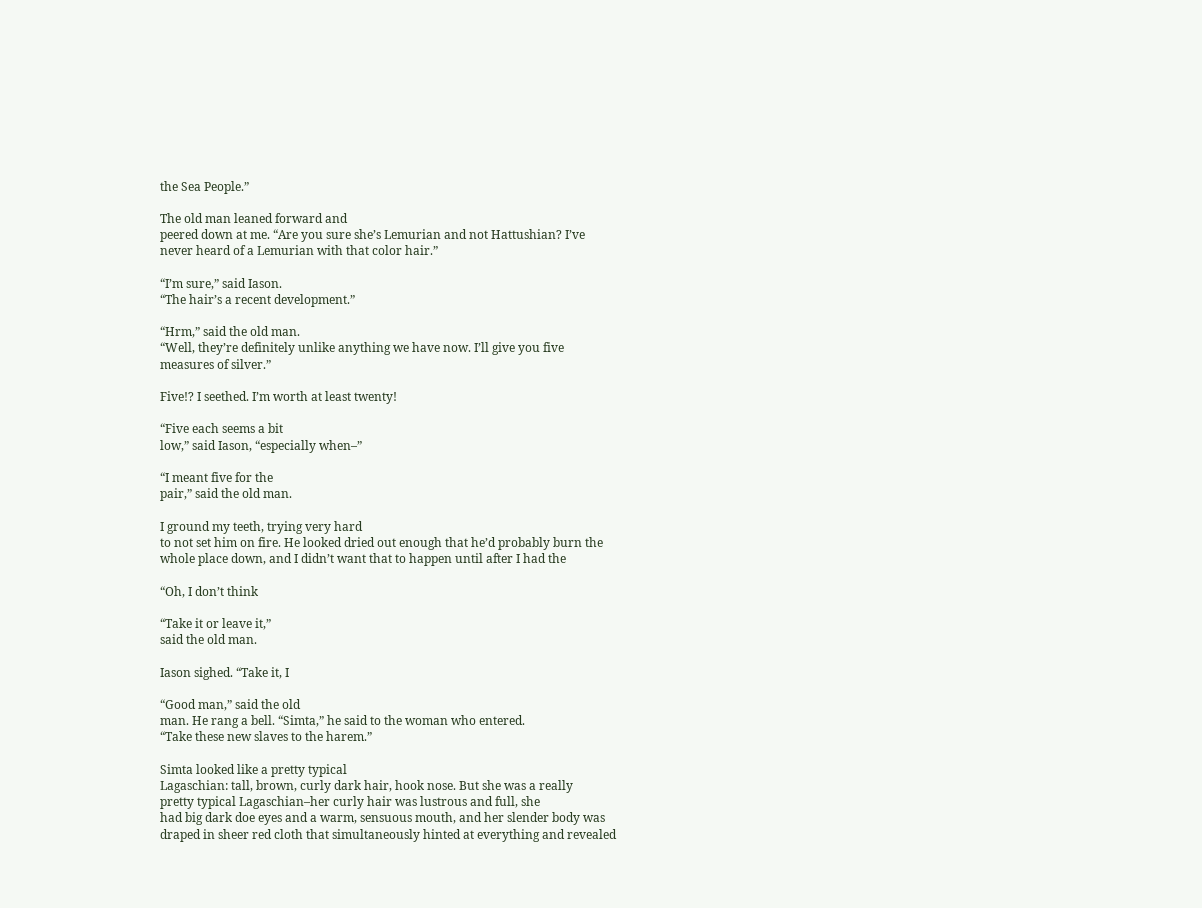the Sea People.”

The old man leaned forward and
peered down at me. “Are you sure she’s Lemurian and not Hattushian? I’ve
never heard of a Lemurian with that color hair.”

“I’m sure,” said Iason.
“The hair’s a recent development.”

“Hrm,” said the old man.
“Well, they’re definitely unlike anything we have now. I’ll give you five
measures of silver.”

Five!? I seethed. I’m worth at least twenty!

“Five each seems a bit
low,” said Iason, “especially when–”

“I meant five for the
pair,” said the old man.

I ground my teeth, trying very hard
to not set him on fire. He looked dried out enough that he’d probably burn the
whole place down, and I didn’t want that to happen until after I had the

“Oh, I don’t think

“Take it or leave it,”
said the old man.

Iason sighed. “Take it, I

“Good man,” said the old
man. He rang a bell. “Simta,” he said to the woman who entered.
“Take these new slaves to the harem.”

Simta looked like a pretty typical
Lagaschian: tall, brown, curly dark hair, hook nose. But she was a really
pretty typical Lagaschian–her curly hair was lustrous and full, she
had big dark doe eyes and a warm, sensuous mouth, and her slender body was
draped in sheer red cloth that simultaneously hinted at everything and revealed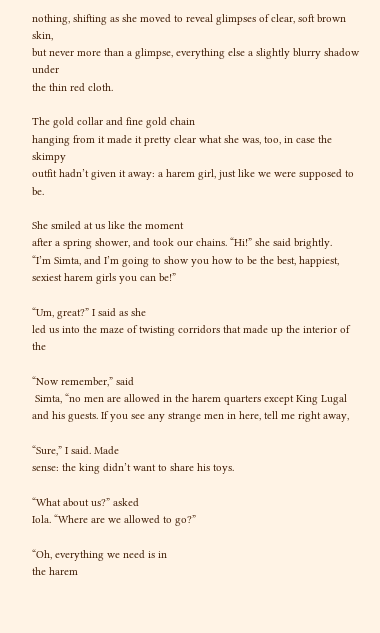nothing, shifting as she moved to reveal glimpses of clear, soft brown skin,
but never more than a glimpse, everything else a slightly blurry shadow under
the thin red cloth.

The gold collar and fine gold chain
hanging from it made it pretty clear what she was, too, in case the skimpy
outfit hadn’t given it away: a harem girl, just like we were supposed to be.

She smiled at us like the moment
after a spring shower, and took our chains. “Hi!” she said brightly.
“I’m Simta, and I’m going to show you how to be the best, happiest,
sexiest harem girls you can be!”

“Um, great?” I said as she
led us into the maze of twisting corridors that made up the interior of the

“Now remember,” said
 Simta, “no men are allowed in the harem quarters except King Lugal
and his guests. If you see any strange men in here, tell me right away,

“Sure,” I said. Made
sense: the king didn’t want to share his toys.

“What about us?” asked
Iola. “Where are we allowed to go?”

“Oh, everything we need is in
the harem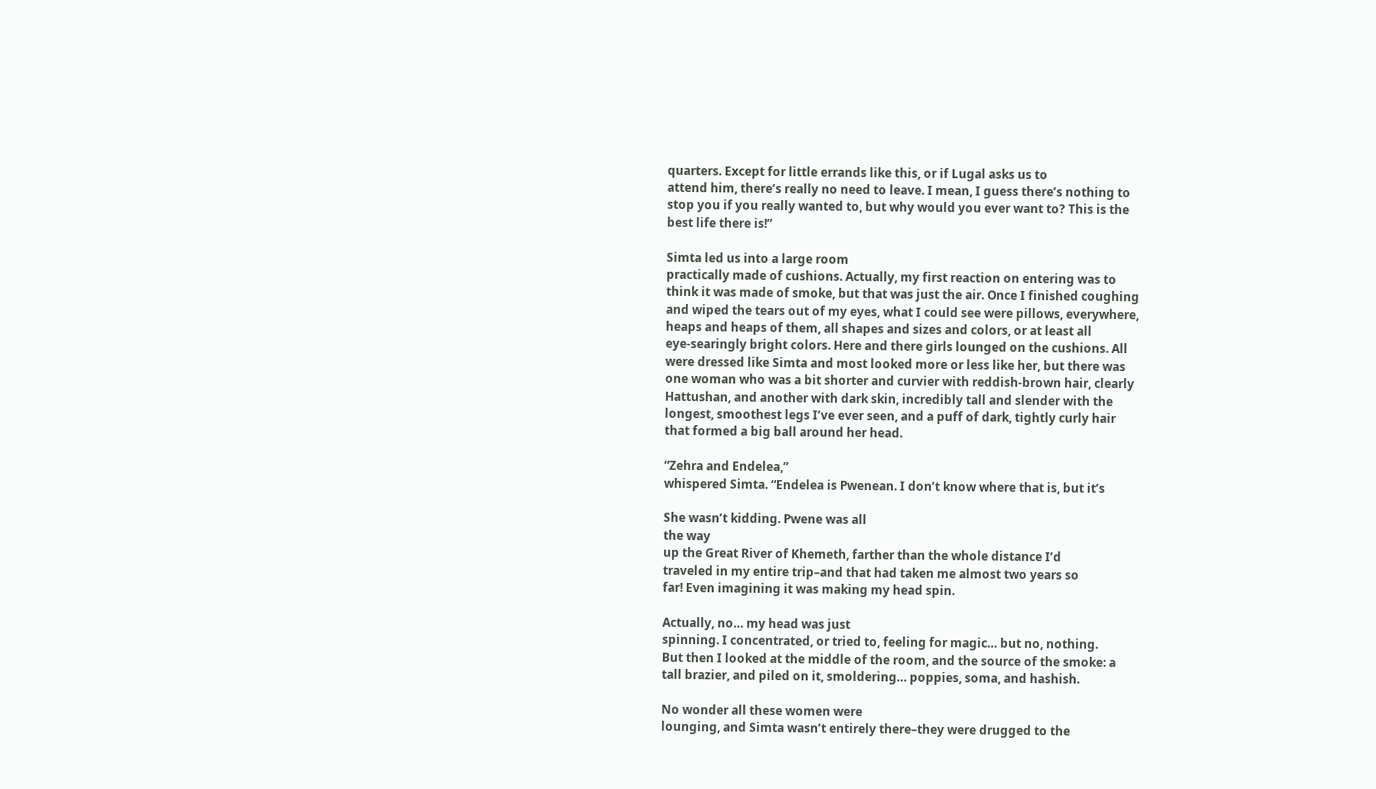quarters. Except for little errands like this, or if Lugal asks us to
attend him, there’s really no need to leave. I mean, I guess there’s nothing to
stop you if you really wanted to, but why would you ever want to? This is the
best life there is!”

Simta led us into a large room
practically made of cushions. Actually, my first reaction on entering was to
think it was made of smoke, but that was just the air. Once I finished coughing
and wiped the tears out of my eyes, what I could see were pillows, everywhere,
heaps and heaps of them, all shapes and sizes and colors, or at least all
eye-searingly bright colors. Here and there girls lounged on the cushions. All
were dressed like Simta and most looked more or less like her, but there was
one woman who was a bit shorter and curvier with reddish-brown hair, clearly
Hattushan, and another with dark skin, incredibly tall and slender with the
longest, smoothest legs I’ve ever seen, and a puff of dark, tightly curly hair
that formed a big ball around her head.

“Zehra and Endelea,”
whispered Simta. “Endelea is Pwenean. I don’t know where that is, but it’s

She wasn’t kidding. Pwene was all
the way
up the Great River of Khemeth, farther than the whole distance I’d
traveled in my entire trip–and that had taken me almost two years so
far! Even imagining it was making my head spin.

Actually, no… my head was just
spinning. I concentrated, or tried to, feeling for magic… but no, nothing.
But then I looked at the middle of the room, and the source of the smoke: a
tall brazier, and piled on it, smoldering… poppies, soma, and hashish.

No wonder all these women were
lounging, and Simta wasn’t entirely there–they were drugged to the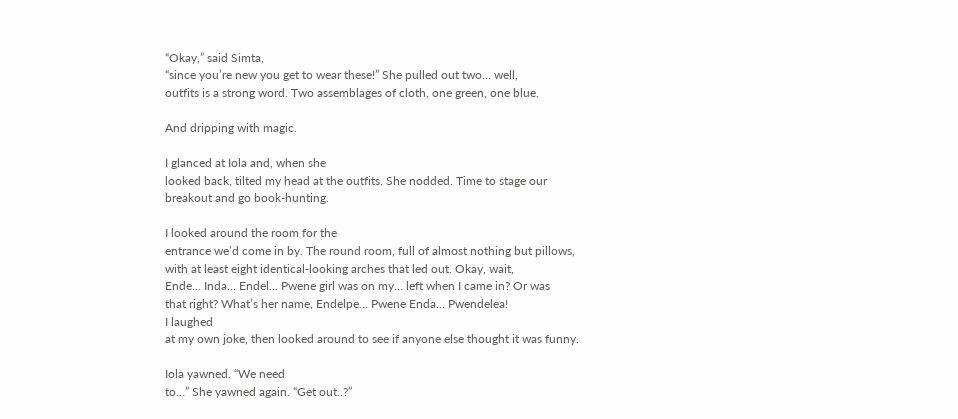“Okay,” said Simta,
“since you’re new you get to wear these!” She pulled out two… well,
outfits is a strong word. Two assemblages of cloth, one green, one blue.

And dripping with magic.

I glanced at Iola and, when she
looked back, tilted my head at the outfits. She nodded. Time to stage our
breakout and go book-hunting.

I looked around the room for the
entrance we’d come in by. The round room, full of almost nothing but pillows,
with at least eight identical-looking arches that led out. Okay, wait,
Ende… Inda… Endel… Pwene girl was on my… left when I came in? Or was
that right? What’s her name, Endelpe… Pwene Enda… Pwendelea!
I laughed
at my own joke, then looked around to see if anyone else thought it was funny.

Iola yawned. “We need
to…” She yawned again. “Get out..?”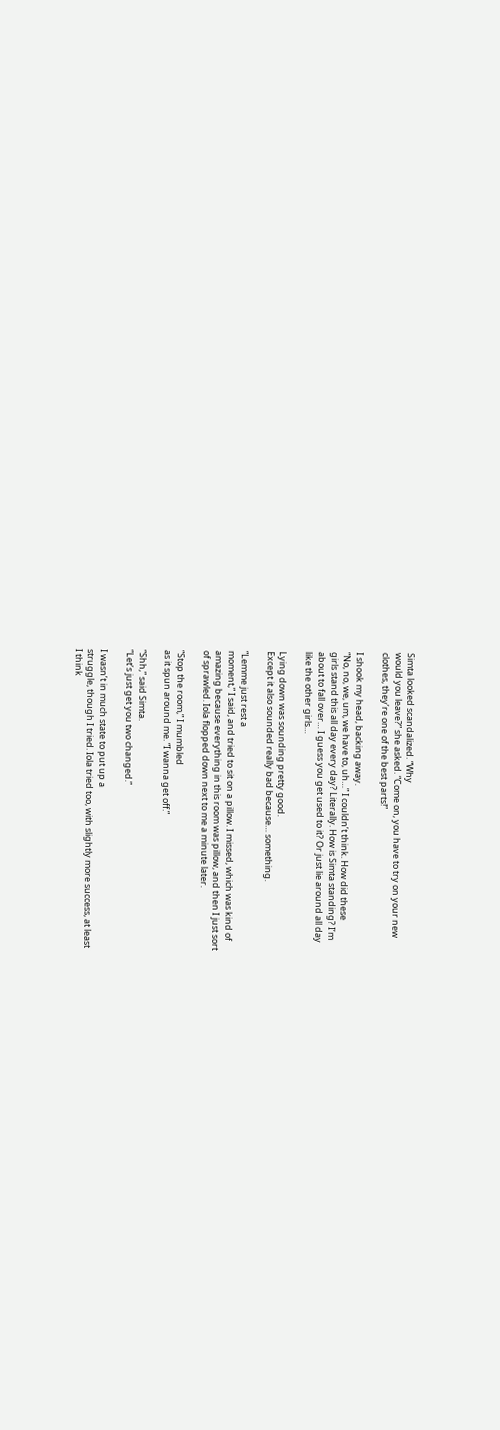Simta looked scandalized. “Why
would you leave?” she asked. “Come on, you have to try on your new
clothes, they’re one of the best parts!”

I shook my head, backing away.
“No, no, we, um, we have to, uh…” I couldn’t think. How did these
girls stand this all day every day? Literally. How is Simta standing? I’m
about to fall over… I guess you get used to it? Or just lie around all day
like the other girls…

Lying down was sounding pretty good.
Except it also sounded really bad because… something.

“Lemme just rest a
moment,” I said, and tried to sit on a pillow. I missed, which was kind of
amazing because everything in this room was pillow, and then I just sort
of sprawled. Iola flopped down next to me a minute later.

“Stop the room,” I mumbled
as it spun around me. “I wanna get off.”

“Shh,” said Simta.
“Let’s just get you two changed.”

I wasn’t in much state to put up a
struggle, though I tried. Iola tried too, with slightly more success, at least
I think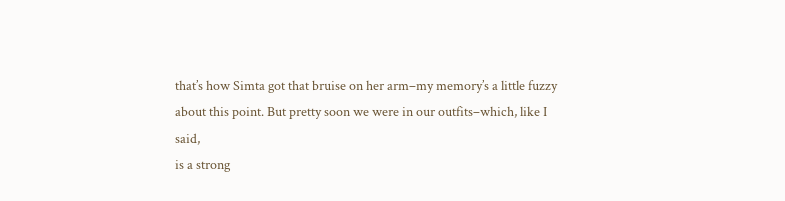that’s how Simta got that bruise on her arm–my memory’s a little fuzzy
about this point. But pretty soon we were in our outfits–which, like I said,
is a strong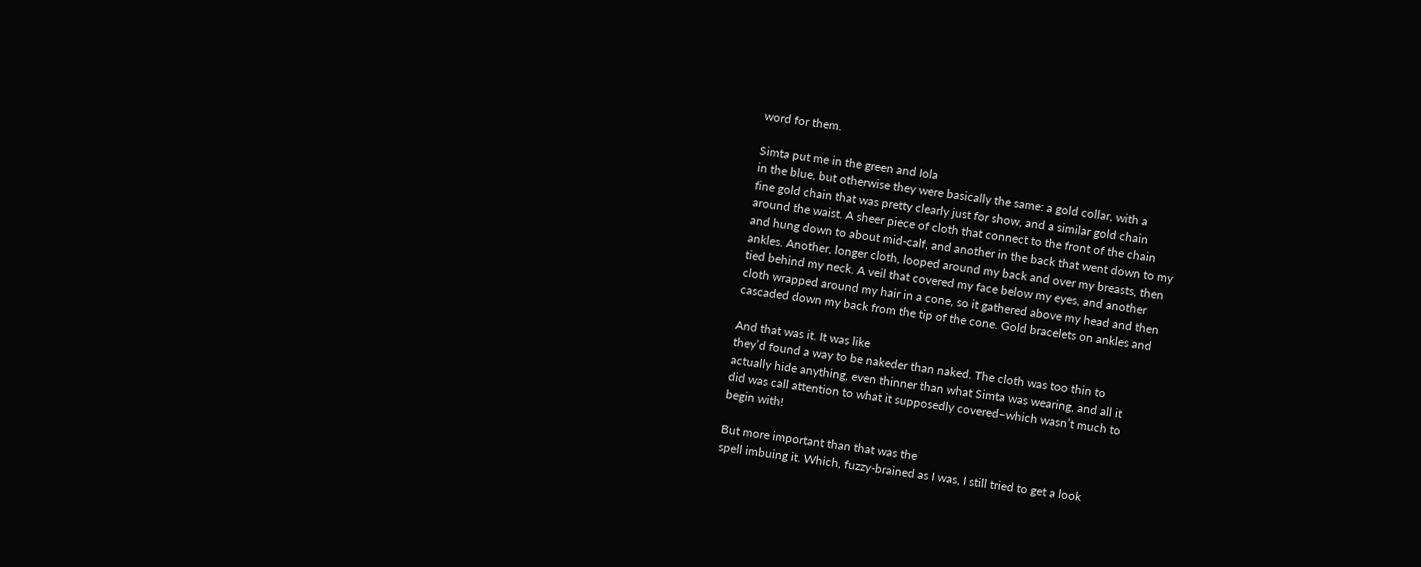word for them.

Simta put me in the green and Iola
in the blue, but otherwise they were basically the same: a gold collar, with a
fine gold chain that was pretty clearly just for show, and a similar gold chain
around the waist. A sheer piece of cloth that connect to the front of the chain
and hung down to about mid-calf, and another in the back that went down to my
ankles. Another, longer cloth, looped around my back and over my breasts, then
tied behind my neck. A veil that covered my face below my eyes, and another
cloth wrapped around my hair in a cone, so it gathered above my head and then
cascaded down my back from the tip of the cone. Gold bracelets on ankles and

And that was it. It was like
they’d found a way to be nakeder than naked. The cloth was too thin to
actually hide anything, even thinner than what Simta was wearing, and all it
did was call attention to what it supposedly covered–which wasn’t much to
begin with!

But more important than that was the
spell imbuing it. Which, fuzzy-brained as I was, I still tried to get a look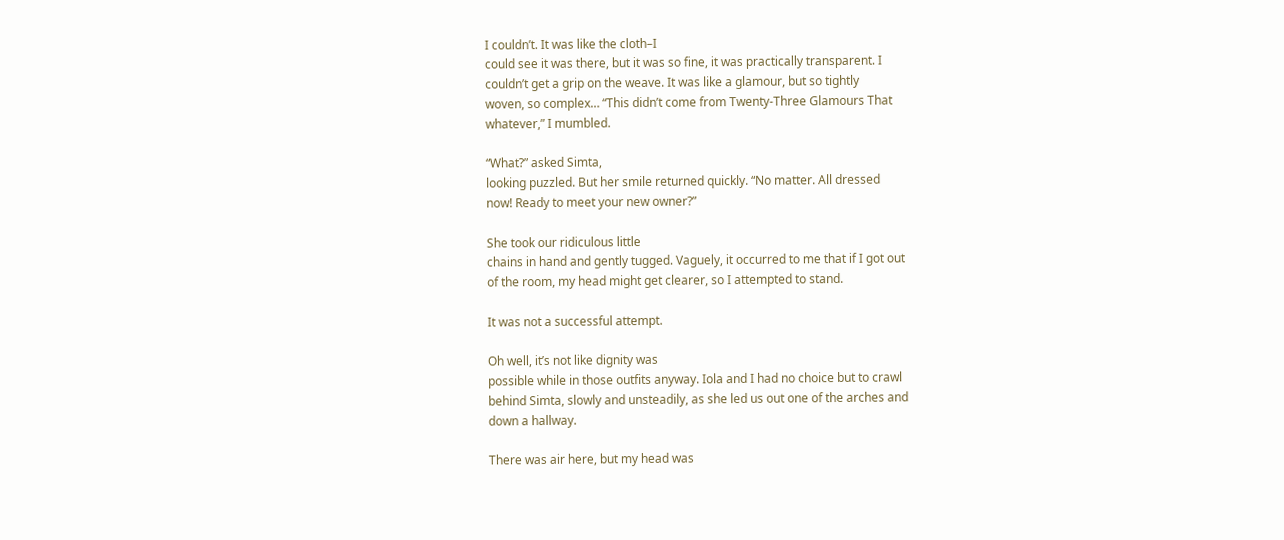I couldn’t. It was like the cloth–I
could see it was there, but it was so fine, it was practically transparent. I
couldn’t get a grip on the weave. It was like a glamour, but so tightly
woven, so complex… “This didn’t come from Twenty-Three Glamours That
whatever,” I mumbled.

“What?” asked Simta,
looking puzzled. But her smile returned quickly. “No matter. All dressed
now! Ready to meet your new owner?”

She took our ridiculous little
chains in hand and gently tugged. Vaguely, it occurred to me that if I got out
of the room, my head might get clearer, so I attempted to stand.

It was not a successful attempt.

Oh well, it’s not like dignity was
possible while in those outfits anyway. Iola and I had no choice but to crawl
behind Simta, slowly and unsteadily, as she led us out one of the arches and
down a hallway.

There was air here, but my head was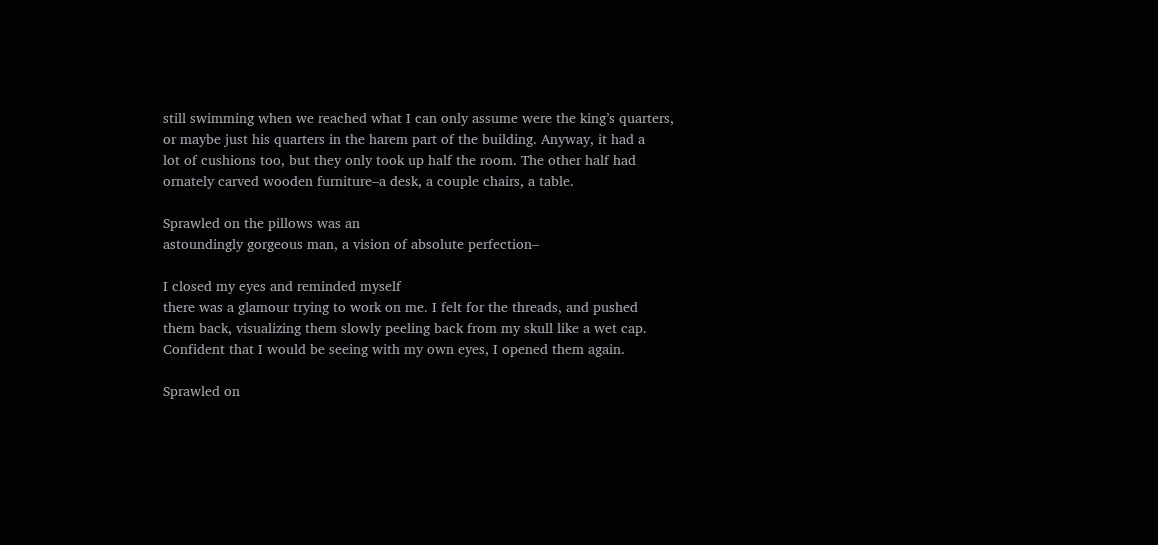still swimming when we reached what I can only assume were the king’s quarters,
or maybe just his quarters in the harem part of the building. Anyway, it had a
lot of cushions too, but they only took up half the room. The other half had
ornately carved wooden furniture–a desk, a couple chairs, a table.

Sprawled on the pillows was an
astoundingly gorgeous man, a vision of absolute perfection–

I closed my eyes and reminded myself
there was a glamour trying to work on me. I felt for the threads, and pushed
them back, visualizing them slowly peeling back from my skull like a wet cap.
Confident that I would be seeing with my own eyes, I opened them again.

Sprawled on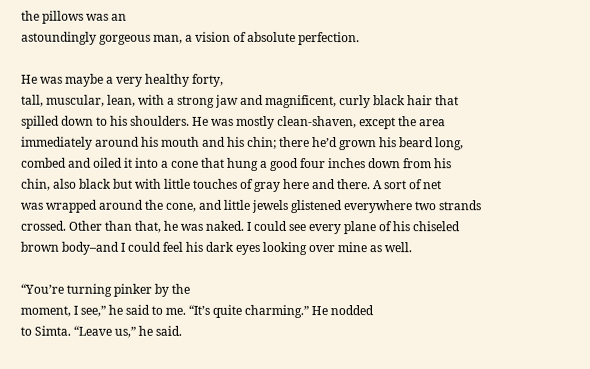the pillows was an
astoundingly gorgeous man, a vision of absolute perfection.

He was maybe a very healthy forty,
tall, muscular, lean, with a strong jaw and magnificent, curly black hair that
spilled down to his shoulders. He was mostly clean-shaven, except the area
immediately around his mouth and his chin; there he’d grown his beard long,
combed and oiled it into a cone that hung a good four inches down from his
chin, also black but with little touches of gray here and there. A sort of net
was wrapped around the cone, and little jewels glistened everywhere two strands
crossed. Other than that, he was naked. I could see every plane of his chiseled
brown body–and I could feel his dark eyes looking over mine as well.

“You’re turning pinker by the
moment, I see,” he said to me. “It’s quite charming.” He nodded
to Simta. “Leave us,” he said.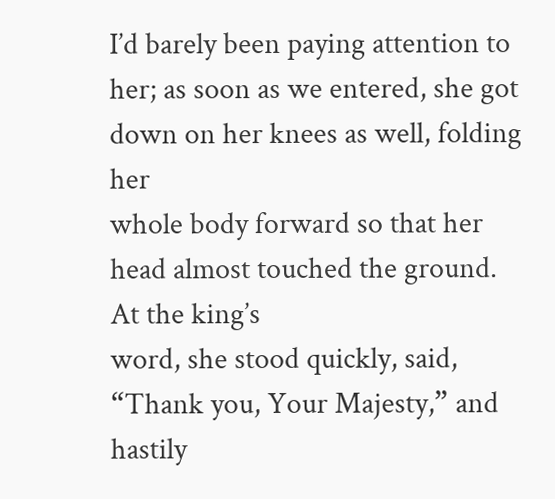I’d barely been paying attention to
her; as soon as we entered, she got down on her knees as well, folding her
whole body forward so that her head almost touched the ground. At the king’s
word, she stood quickly, said, “Thank you, Your Majesty,” and hastily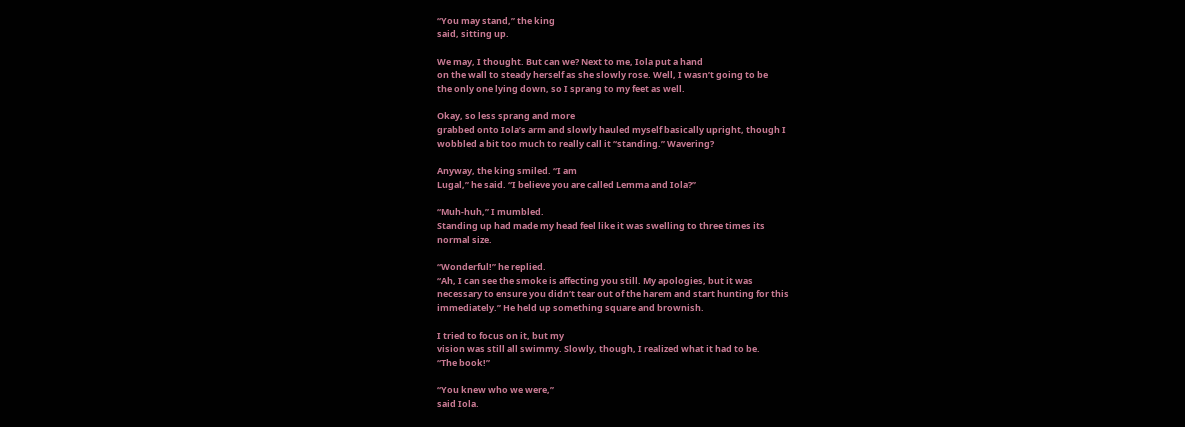“You may stand,” the king
said, sitting up.

We may, I thought. But can we? Next to me, Iola put a hand
on the wall to steady herself as she slowly rose. Well, I wasn’t going to be
the only one lying down, so I sprang to my feet as well.

Okay, so less sprang and more
grabbed onto Iola’s arm and slowly hauled myself basically upright, though I
wobbled a bit too much to really call it “standing.” Wavering?

Anyway, the king smiled. “I am
Lugal,” he said. “I believe you are called Lemma and Iola?”

“Muh-huh,” I mumbled.
Standing up had made my head feel like it was swelling to three times its
normal size.

“Wonderful!” he replied.
“Ah, I can see the smoke is affecting you still. My apologies, but it was
necessary to ensure you didn’t tear out of the harem and start hunting for this
immediately.” He held up something square and brownish.

I tried to focus on it, but my
vision was still all swimmy. Slowly, though, I realized what it had to be.
“The book!”

“You knew who we were,”
said Iola.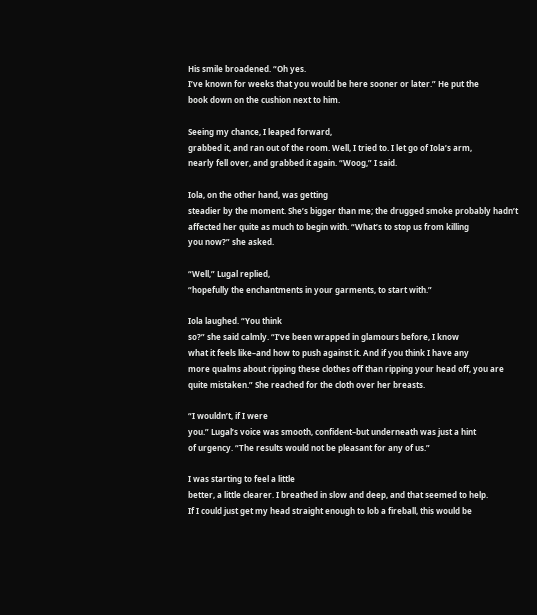His smile broadened. “Oh yes.
I’ve known for weeks that you would be here sooner or later.” He put the
book down on the cushion next to him.

Seeing my chance, I leaped forward,
grabbed it, and ran out of the room. Well, I tried to. I let go of Iola’s arm,
nearly fell over, and grabbed it again. “Woog,” I said.

Iola, on the other hand, was getting
steadier by the moment. She’s bigger than me; the drugged smoke probably hadn’t
affected her quite as much to begin with. “What’s to stop us from killing
you now?” she asked.

“Well,” Lugal replied,
“hopefully the enchantments in your garments, to start with.”

Iola laughed. “You think
so?” she said calmly. “I’ve been wrapped in glamours before, I know
what it feels like–and how to push against it. And if you think I have any
more qualms about ripping these clothes off than ripping your head off, you are
quite mistaken.” She reached for the cloth over her breasts.

“I wouldn’t, if I were
you.” Lugal’s voice was smooth, confident–but underneath was just a hint
of urgency. “The results would not be pleasant for any of us.”

I was starting to feel a little
better, a little clearer. I breathed in slow and deep, and that seemed to help.
If I could just get my head straight enough to lob a fireball, this would be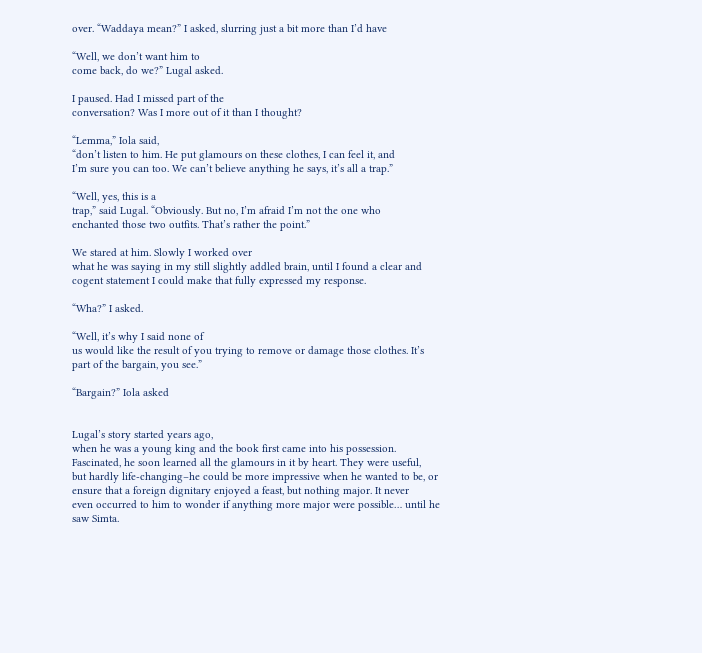over. “Waddaya mean?” I asked, slurring just a bit more than I’d have

“Well, we don’t want him to
come back, do we?” Lugal asked.

I paused. Had I missed part of the
conversation? Was I more out of it than I thought?

“Lemma,” Iola said,
“don’t listen to him. He put glamours on these clothes, I can feel it, and
I’m sure you can too. We can’t believe anything he says, it’s all a trap.”

“Well, yes, this is a
trap,” said Lugal. “Obviously. But no, I’m afraid I’m not the one who
enchanted those two outfits. That’s rather the point.”

We stared at him. Slowly I worked over
what he was saying in my still slightly addled brain, until I found a clear and
cogent statement I could make that fully expressed my response.

“Wha?” I asked.

“Well, it’s why I said none of
us would like the result of you trying to remove or damage those clothes. It’s
part of the bargain, you see.”

“Bargain?” Iola asked


Lugal’s story started years ago,
when he was a young king and the book first came into his possession.
Fascinated, he soon learned all the glamours in it by heart. They were useful,
but hardly life-changing–he could be more impressive when he wanted to be, or
ensure that a foreign dignitary enjoyed a feast, but nothing major. It never
even occurred to him to wonder if anything more major were possible… until he
saw Simta.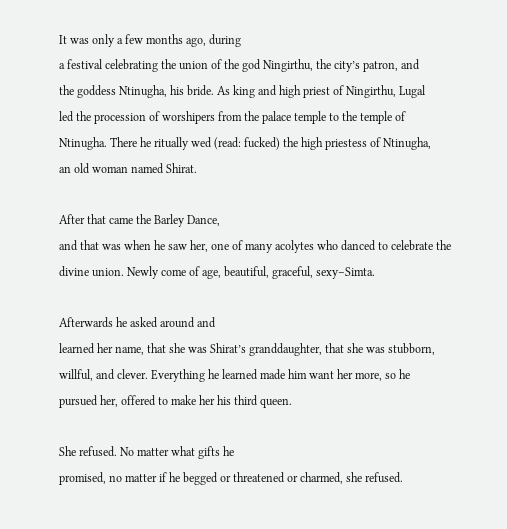It was only a few months ago, during
a festival celebrating the union of the god Ningirthu, the city’s patron, and
the goddess Ntinugha, his bride. As king and high priest of Ningirthu, Lugal
led the procession of worshipers from the palace temple to the temple of
Ntinugha. There he ritually wed (read: fucked) the high priestess of Ntinugha,
an old woman named Shirat.

After that came the Barley Dance,
and that was when he saw her, one of many acolytes who danced to celebrate the
divine union. Newly come of age, beautiful, graceful, sexy–Simta.

Afterwards he asked around and
learned her name, that she was Shirat’s granddaughter, that she was stubborn,
willful, and clever. Everything he learned made him want her more, so he
pursued her, offered to make her his third queen.

She refused. No matter what gifts he
promised, no matter if he begged or threatened or charmed, she refused.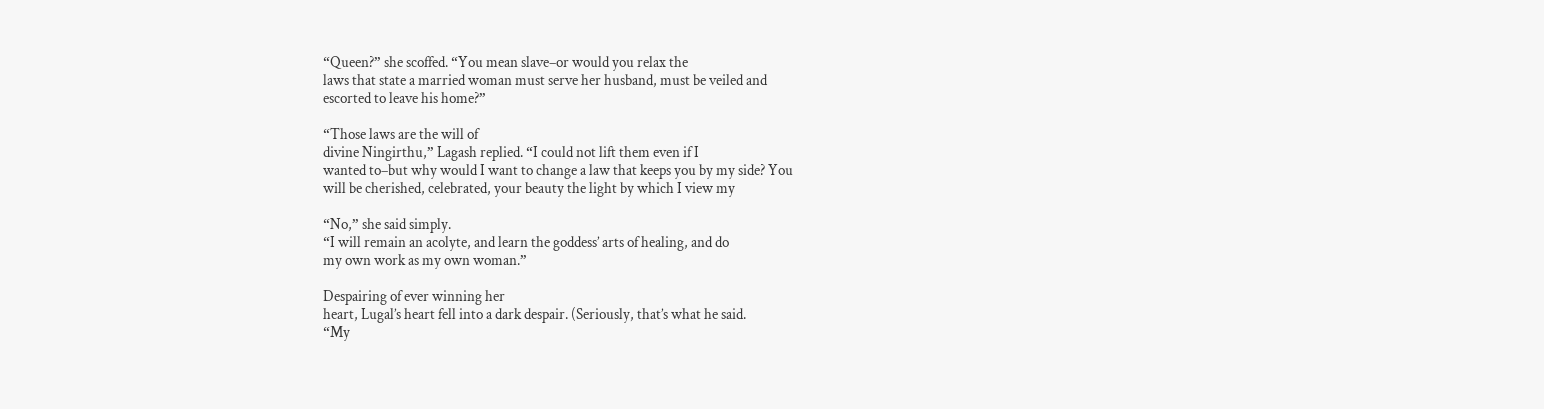“Queen?” she scoffed. “You mean slave–or would you relax the
laws that state a married woman must serve her husband, must be veiled and
escorted to leave his home?”

“Those laws are the will of
divine Ningirthu,” Lagash replied. “I could not lift them even if I
wanted to–but why would I want to change a law that keeps you by my side? You
will be cherished, celebrated, your beauty the light by which I view my

“No,” she said simply.
“I will remain an acolyte, and learn the goddess’ arts of healing, and do
my own work as my own woman.”

Despairing of ever winning her
heart, Lugal’s heart fell into a dark despair. (Seriously, that’s what he said.
“My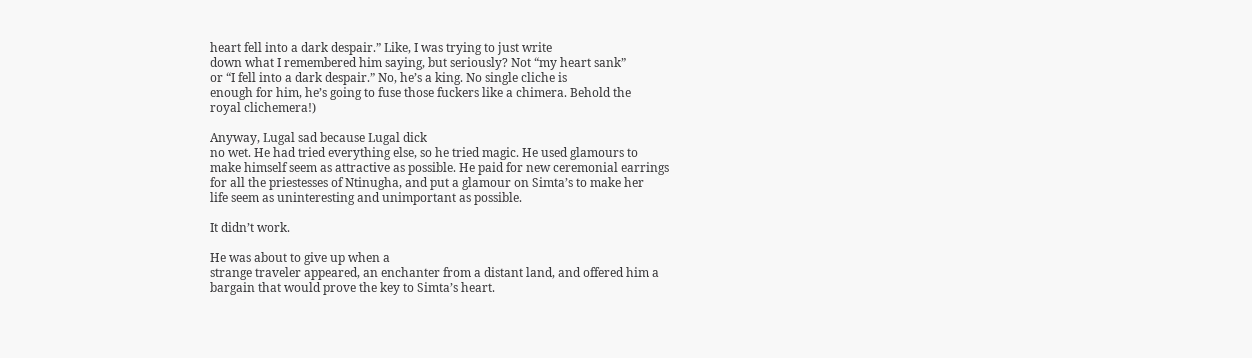heart fell into a dark despair.” Like, I was trying to just write
down what I remembered him saying, but seriously? Not “my heart sank”
or “I fell into a dark despair.” No, he’s a king. No single cliche is
enough for him, he’s going to fuse those fuckers like a chimera. Behold the
royal clichemera!)

Anyway, Lugal sad because Lugal dick
no wet. He had tried everything else, so he tried magic. He used glamours to
make himself seem as attractive as possible. He paid for new ceremonial earrings
for all the priestesses of Ntinugha, and put a glamour on Simta’s to make her
life seem as uninteresting and unimportant as possible.

It didn’t work.

He was about to give up when a
strange traveler appeared, an enchanter from a distant land, and offered him a
bargain that would prove the key to Simta’s heart.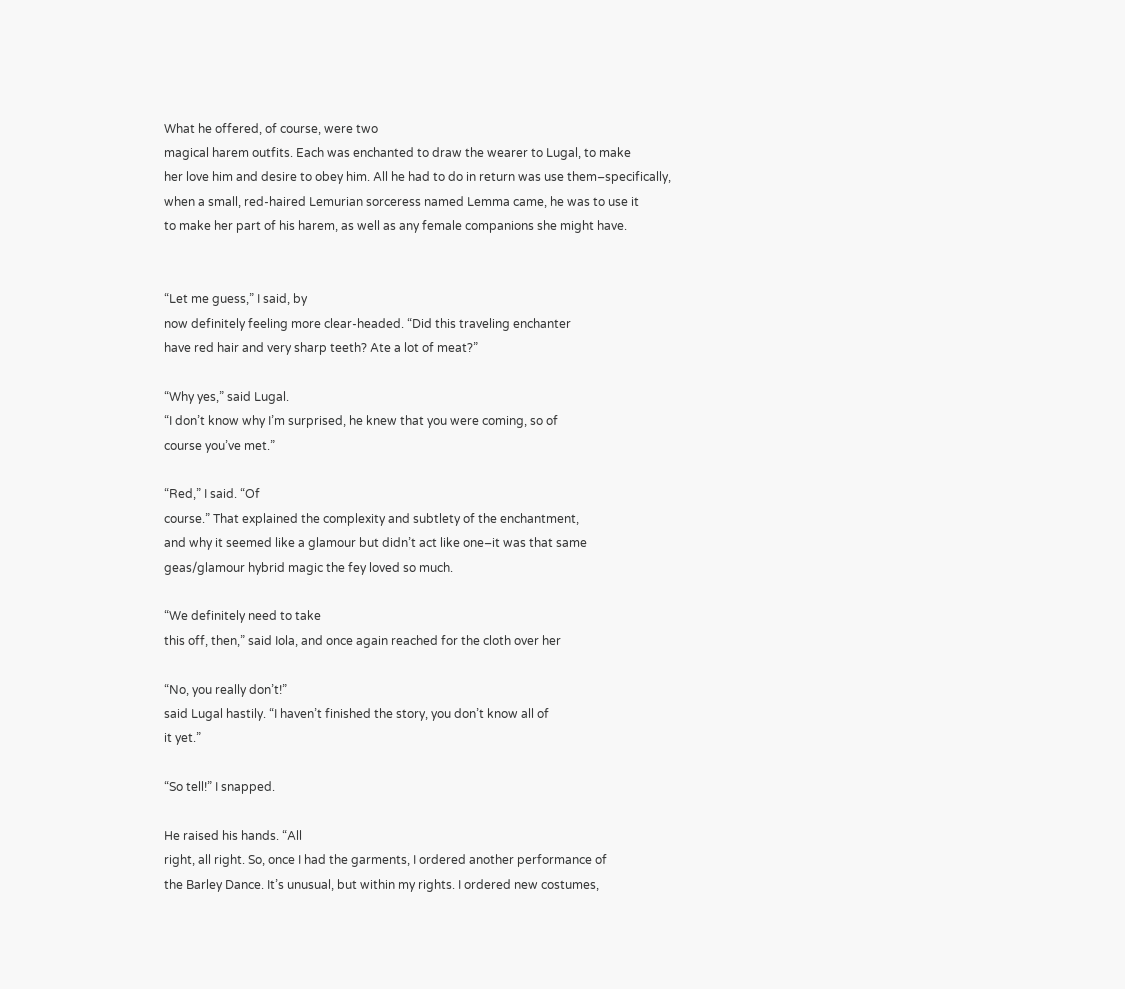What he offered, of course, were two
magical harem outfits. Each was enchanted to draw the wearer to Lugal, to make
her love him and desire to obey him. All he had to do in return was use them–specifically,
when a small, red-haired Lemurian sorceress named Lemma came, he was to use it
to make her part of his harem, as well as any female companions she might have.


“Let me guess,” I said, by
now definitely feeling more clear-headed. “Did this traveling enchanter
have red hair and very sharp teeth? Ate a lot of meat?”

“Why yes,” said Lugal.
“I don’t know why I’m surprised, he knew that you were coming, so of
course you’ve met.”

“Red,” I said. “Of
course.” That explained the complexity and subtlety of the enchantment,
and why it seemed like a glamour but didn’t act like one–it was that same
geas/glamour hybrid magic the fey loved so much.

“We definitely need to take
this off, then,” said Iola, and once again reached for the cloth over her

“No, you really don’t!”
said Lugal hastily. “I haven’t finished the story, you don’t know all of
it yet.”

“So tell!” I snapped.

He raised his hands. “All
right, all right. So, once I had the garments, I ordered another performance of
the Barley Dance. It’s unusual, but within my rights. I ordered new costumes,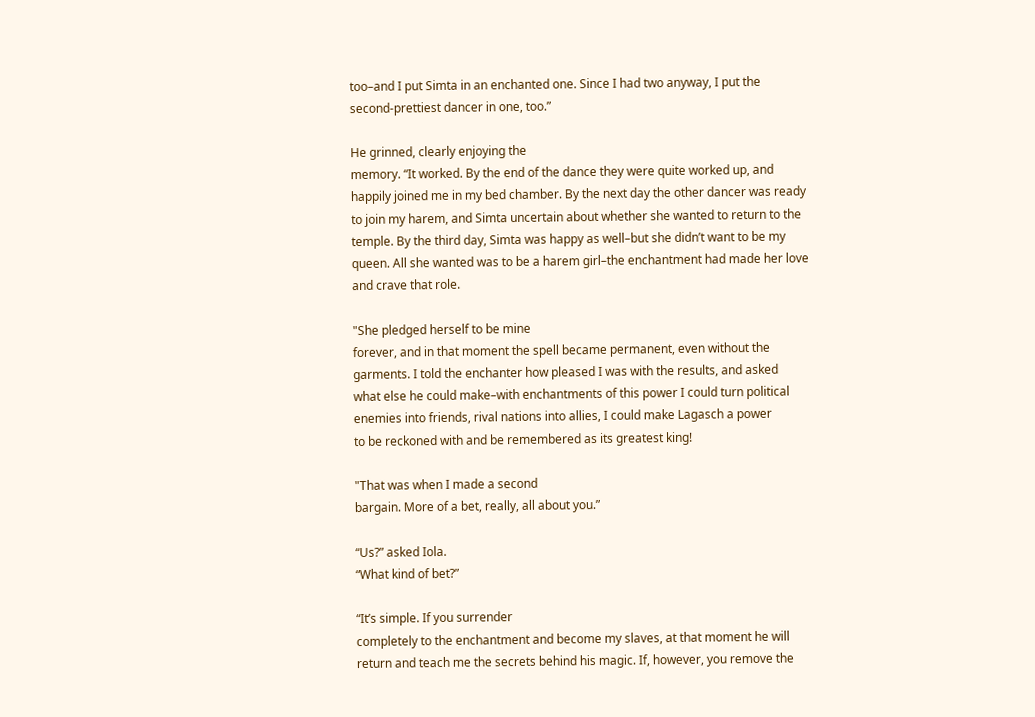too–and I put Simta in an enchanted one. Since I had two anyway, I put the
second-prettiest dancer in one, too.”

He grinned, clearly enjoying the
memory. “It worked. By the end of the dance they were quite worked up, and
happily joined me in my bed chamber. By the next day the other dancer was ready
to join my harem, and Simta uncertain about whether she wanted to return to the
temple. By the third day, Simta was happy as well–but she didn’t want to be my
queen. All she wanted was to be a harem girl–the enchantment had made her love
and crave that role.

"She pledged herself to be mine
forever, and in that moment the spell became permanent, even without the
garments. I told the enchanter how pleased I was with the results, and asked
what else he could make–with enchantments of this power I could turn political
enemies into friends, rival nations into allies, I could make Lagasch a power
to be reckoned with and be remembered as its greatest king!

"That was when I made a second
bargain. More of a bet, really, all about you.”

“Us?” asked Iola.
“What kind of bet?”

“It’s simple. If you surrender
completely to the enchantment and become my slaves, at that moment he will
return and teach me the secrets behind his magic. If, however, you remove the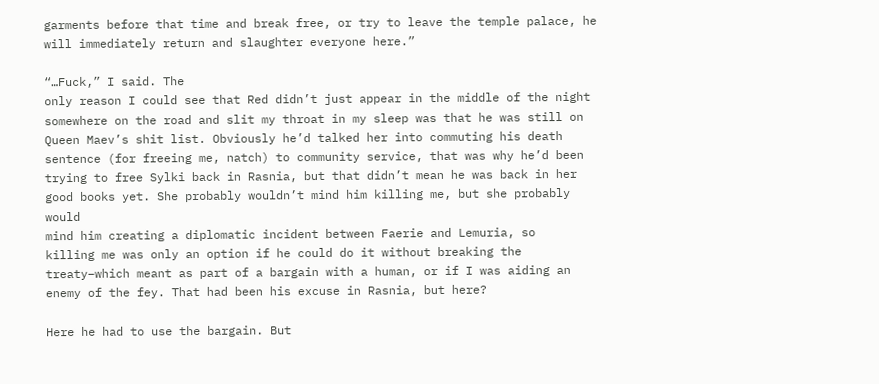garments before that time and break free, or try to leave the temple palace, he
will immediately return and slaughter everyone here.”

“…Fuck,” I said. The
only reason I could see that Red didn’t just appear in the middle of the night
somewhere on the road and slit my throat in my sleep was that he was still on
Queen Maev’s shit list. Obviously he’d talked her into commuting his death
sentence (for freeing me, natch) to community service, that was why he’d been
trying to free Sylki back in Rasnia, but that didn’t mean he was back in her
good books yet. She probably wouldn’t mind him killing me, but she probably would
mind him creating a diplomatic incident between Faerie and Lemuria, so
killing me was only an option if he could do it without breaking the
treaty–which meant as part of a bargain with a human, or if I was aiding an
enemy of the fey. That had been his excuse in Rasnia, but here?

Here he had to use the bargain. But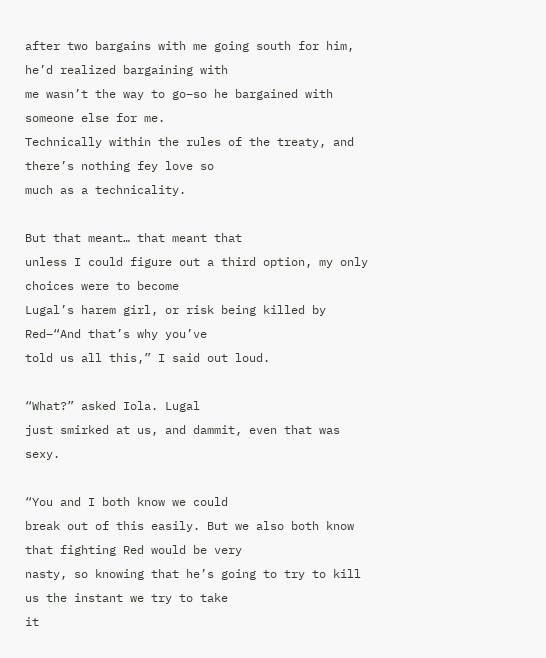after two bargains with me going south for him, he’d realized bargaining with
me wasn’t the way to go–so he bargained with someone else for me.
Technically within the rules of the treaty, and there’s nothing fey love so
much as a technicality.

But that meant… that meant that
unless I could figure out a third option, my only choices were to become
Lugal’s harem girl, or risk being killed by Red–“And that’s why you’ve
told us all this,” I said out loud.

“What?” asked Iola. Lugal
just smirked at us, and dammit, even that was sexy.

“You and I both know we could
break out of this easily. But we also both know that fighting Red would be very
nasty, so knowing that he’s going to try to kill us the instant we try to take
it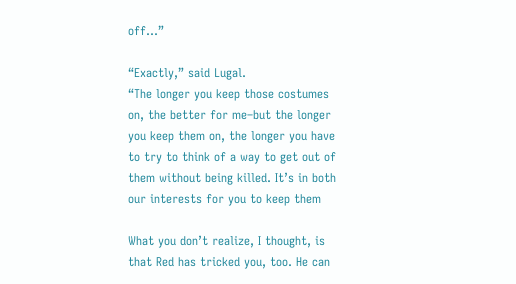off…”

“Exactly,” said Lugal.
“The longer you keep those costumes on, the better for me–but the longer
you keep them on, the longer you have to try to think of a way to get out of
them without being killed. It’s in both our interests for you to keep them

What you don’t realize, I thought, is that Red has tricked you, too. He can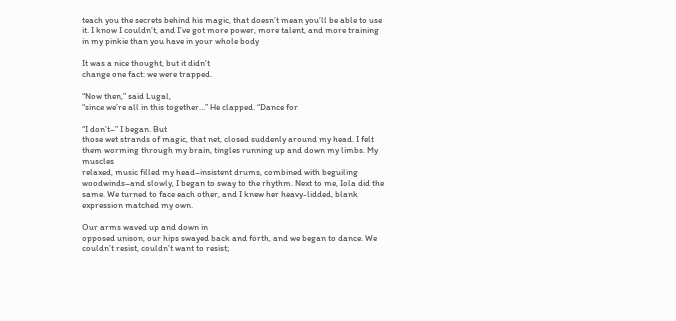teach you the secrets behind his magic, that doesn’t mean you’ll be able to use
it. I know I couldn’t, and I’ve got more power, more talent, and more training
in my pinkie than you have in your whole body

It was a nice thought, but it didn’t
change one fact: we were trapped.

“Now then,” said Lugal,
“since we’re all in this together…” He clapped. “Dance for

“I don’t–” I began. But
those wet strands of magic, that net, closed suddenly around my head. I felt
them worming through my brain, tingles running up and down my limbs. My muscles
relaxed, music filled my head–insistent drums, combined with beguiling
woodwinds–and slowly, I began to sway to the rhythm. Next to me, Iola did the
same. We turned to face each other, and I knew her heavy-lidded, blank
expression matched my own.

Our arms waved up and down in
opposed unison, our hips swayed back and forth, and we began to dance. We
couldn’t resist, couldn’t want to resist;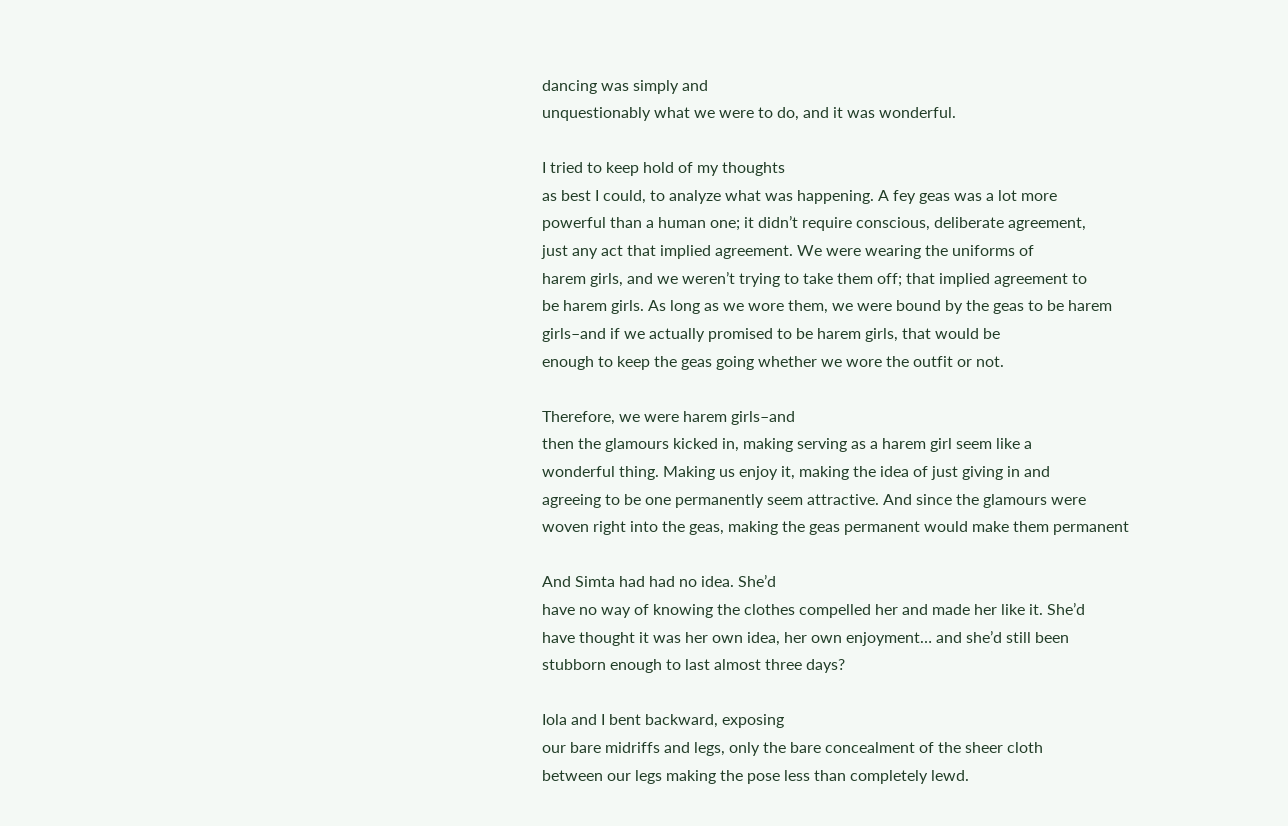dancing was simply and
unquestionably what we were to do, and it was wonderful.

I tried to keep hold of my thoughts
as best I could, to analyze what was happening. A fey geas was a lot more
powerful than a human one; it didn’t require conscious, deliberate agreement,
just any act that implied agreement. We were wearing the uniforms of
harem girls, and we weren’t trying to take them off; that implied agreement to
be harem girls. As long as we wore them, we were bound by the geas to be harem
girls–and if we actually promised to be harem girls, that would be
enough to keep the geas going whether we wore the outfit or not.

Therefore, we were harem girls–and
then the glamours kicked in, making serving as a harem girl seem like a
wonderful thing. Making us enjoy it, making the idea of just giving in and
agreeing to be one permanently seem attractive. And since the glamours were
woven right into the geas, making the geas permanent would make them permanent

And Simta had had no idea. She’d
have no way of knowing the clothes compelled her and made her like it. She’d
have thought it was her own idea, her own enjoyment… and she’d still been
stubborn enough to last almost three days?

Iola and I bent backward, exposing
our bare midriffs and legs, only the bare concealment of the sheer cloth
between our legs making the pose less than completely lewd.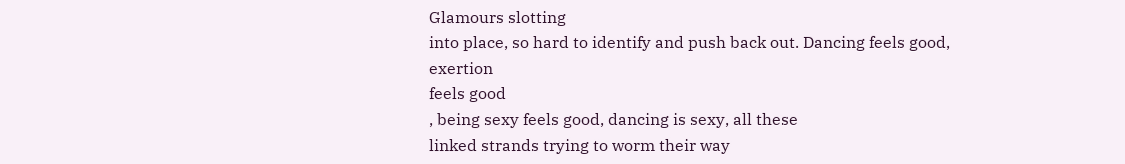Glamours slotting
into place, so hard to identify and push back out. Dancing feels good, exertion
feels good
, being sexy feels good, dancing is sexy, all these
linked strands trying to worm their way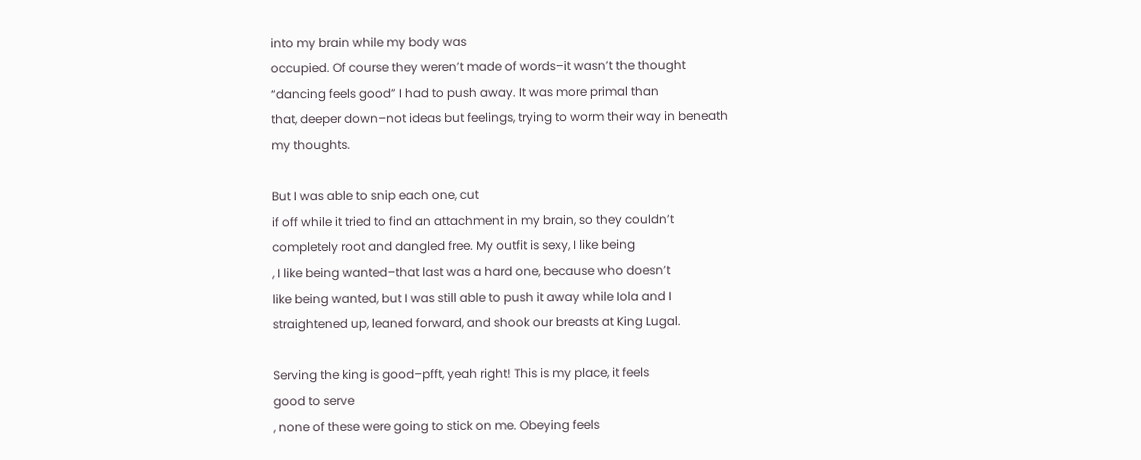into my brain while my body was
occupied. Of course they weren’t made of words–it wasn’t the thought
“dancing feels good” I had to push away. It was more primal than
that, deeper down–not ideas but feelings, trying to worm their way in beneath
my thoughts.

But I was able to snip each one, cut
if off while it tried to find an attachment in my brain, so they couldn’t
completely root and dangled free. My outfit is sexy, I like being
, I like being wanted–that last was a hard one, because who doesn’t
like being wanted, but I was still able to push it away while Iola and I
straightened up, leaned forward, and shook our breasts at King Lugal.

Serving the king is good–pfft, yeah right! This is my place, it feels
good to serve
, none of these were going to stick on me. Obeying feels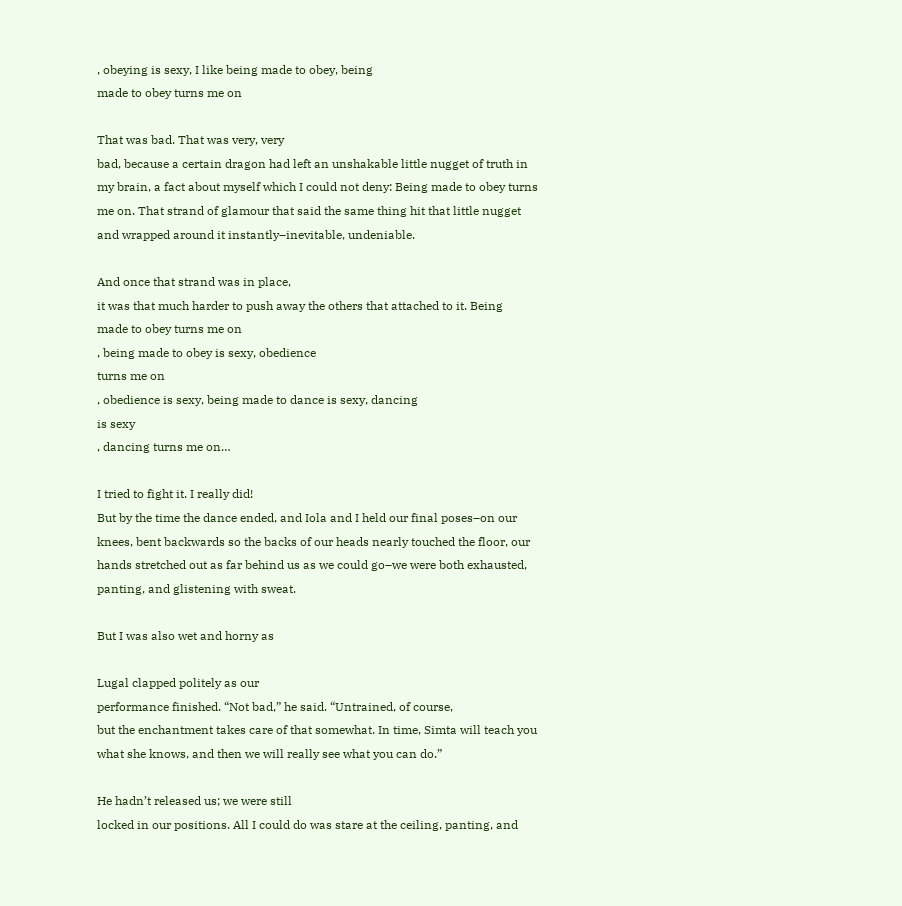, obeying is sexy, I like being made to obey, being
made to obey turns me on

That was bad. That was very, very
bad, because a certain dragon had left an unshakable little nugget of truth in
my brain, a fact about myself which I could not deny: Being made to obey turns
me on. That strand of glamour that said the same thing hit that little nugget
and wrapped around it instantly–inevitable, undeniable.

And once that strand was in place,
it was that much harder to push away the others that attached to it. Being
made to obey turns me on
, being made to obey is sexy, obedience
turns me on
, obedience is sexy, being made to dance is sexy, dancing
is sexy
, dancing turns me on…

I tried to fight it. I really did!
But by the time the dance ended, and Iola and I held our final poses–on our
knees, bent backwards so the backs of our heads nearly touched the floor, our
hands stretched out as far behind us as we could go–we were both exhausted,
panting, and glistening with sweat.

But I was also wet and horny as

Lugal clapped politely as our
performance finished. “Not bad,” he said. “Untrained, of course,
but the enchantment takes care of that somewhat. In time, Simta will teach you
what she knows, and then we will really see what you can do.”

He hadn’t released us; we were still
locked in our positions. All I could do was stare at the ceiling, panting, and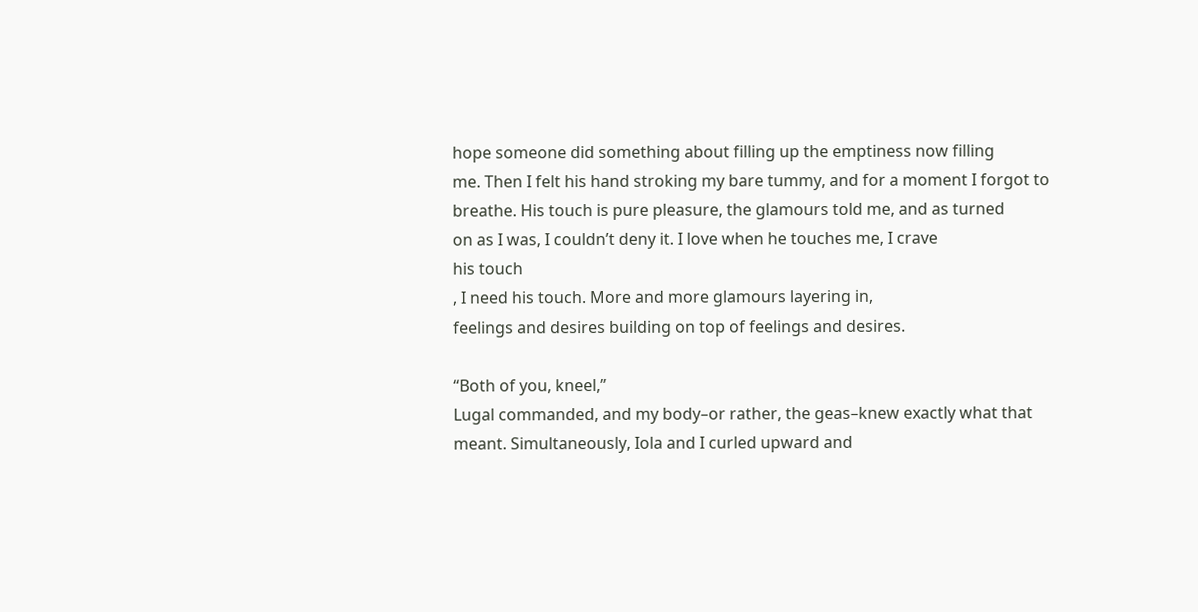hope someone did something about filling up the emptiness now filling
me. Then I felt his hand stroking my bare tummy, and for a moment I forgot to
breathe. His touch is pure pleasure, the glamours told me, and as turned
on as I was, I couldn’t deny it. I love when he touches me, I crave
his touch
, I need his touch. More and more glamours layering in,
feelings and desires building on top of feelings and desires.

“Both of you, kneel,”
Lugal commanded, and my body–or rather, the geas–knew exactly what that
meant. Simultaneously, Iola and I curled upward and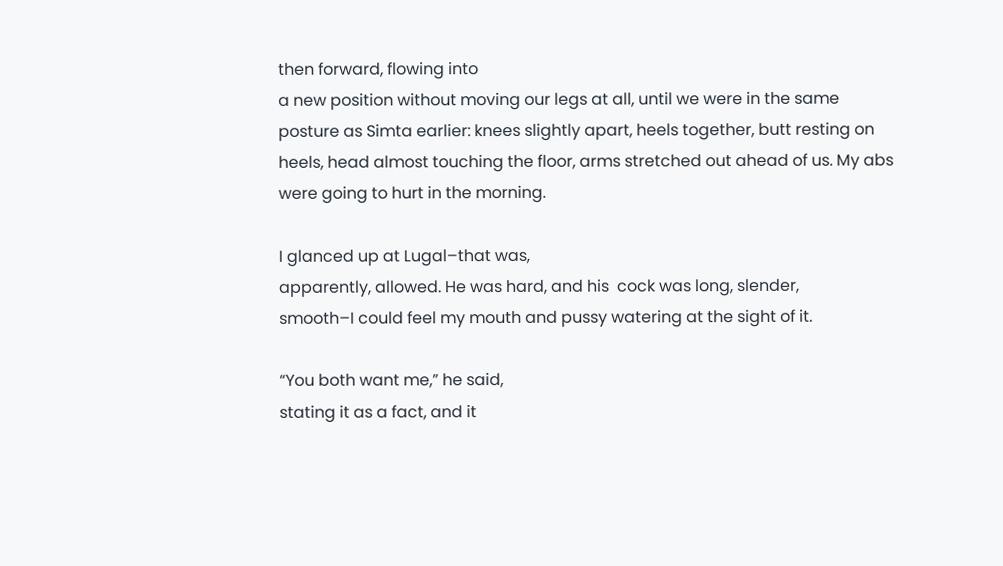then forward, flowing into
a new position without moving our legs at all, until we were in the same
posture as Simta earlier: knees slightly apart, heels together, butt resting on
heels, head almost touching the floor, arms stretched out ahead of us. My abs
were going to hurt in the morning.

I glanced up at Lugal–that was,
apparently, allowed. He was hard, and his  cock was long, slender,
smooth–I could feel my mouth and pussy watering at the sight of it.

“You both want me,” he said,
stating it as a fact, and it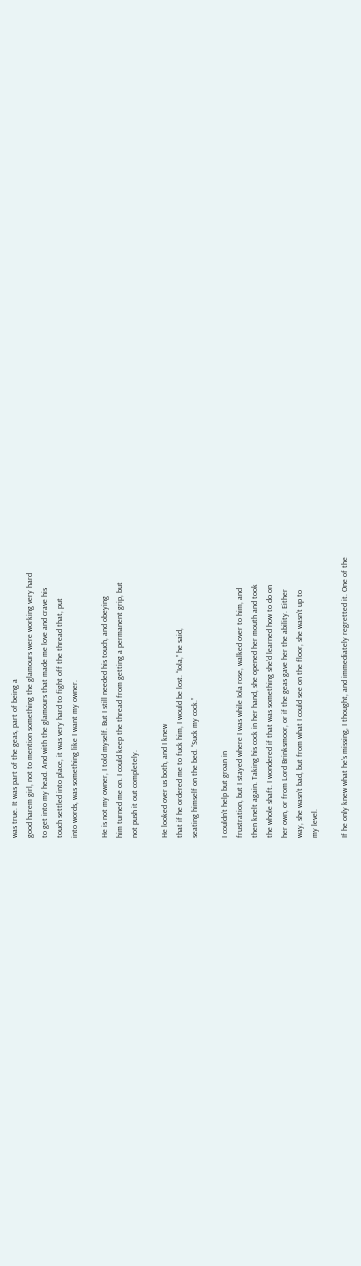was true. It was part of the geas, part of being a
good harem girl, not to mention something the glamours were working very hard
to get into my head. And with the glamours that made me love and crave his
touch settled into place, it was very hard to fight off the thread that, put
into words, was something like I want my owner.

He is not my owner, I told myself. But I still needed his touch, and obeying
him turned me on. I could keep the thread from getting a permanent grip, but
not push it out completely.

He looked over us both, and I knew
that if he ordered me to fuck him, I would be lost. “Iola,” he said,
seating himself on the bed. “Suck my cock.”

I couldn’t help but groan in
frustration, but I stayed where I was while Iola rose, walked over to him, and
then knelt again. Taking his cock in her hand, she opened her mouth and took
the whole shaft. I wondered if that was something she’d learned how to do on
her own, or from Lord Brinksmoor, or if the geas gave her the ability. Either
way, she wasn’t bad, but from what I could see on the floor, she wasn’t up to
my level.

If he only knew what he’s missing, I thought, and immediately regretted it. One of the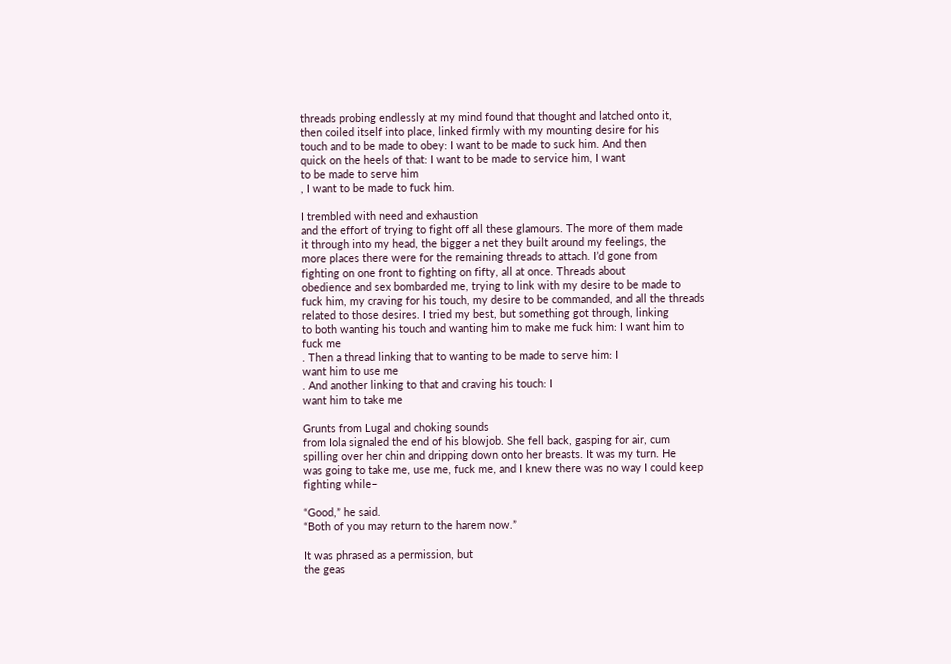threads probing endlessly at my mind found that thought and latched onto it,
then coiled itself into place, linked firmly with my mounting desire for his
touch and to be made to obey: I want to be made to suck him. And then
quick on the heels of that: I want to be made to service him, I want
to be made to serve him
, I want to be made to fuck him.

I trembled with need and exhaustion
and the effort of trying to fight off all these glamours. The more of them made
it through into my head, the bigger a net they built around my feelings, the
more places there were for the remaining threads to attach. I’d gone from
fighting on one front to fighting on fifty, all at once. Threads about
obedience and sex bombarded me, trying to link with my desire to be made to
fuck him, my craving for his touch, my desire to be commanded, and all the threads
related to those desires. I tried my best, but something got through, linking
to both wanting his touch and wanting him to make me fuck him: I want him to
fuck me
. Then a thread linking that to wanting to be made to serve him: I
want him to use me
. And another linking to that and craving his touch: I
want him to take me

Grunts from Lugal and choking sounds
from Iola signaled the end of his blowjob. She fell back, gasping for air, cum
spilling over her chin and dripping down onto her breasts. It was my turn. He
was going to take me, use me, fuck me, and I knew there was no way I could keep
fighting while–

“Good,” he said.
“Both of you may return to the harem now.”

It was phrased as a permission, but
the geas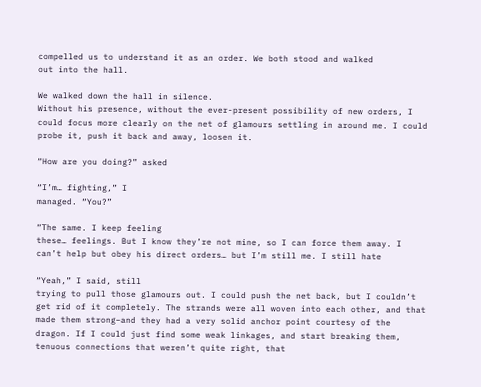compelled us to understand it as an order. We both stood and walked
out into the hall.

We walked down the hall in silence.
Without his presence, without the ever-present possibility of new orders, I
could focus more clearly on the net of glamours settling in around me. I could
probe it, push it back and away, loosen it.

“How are you doing?” asked

“I’m… fighting,” I
managed. “You?”

“The same. I keep feeling
these… feelings. But I know they’re not mine, so I can force them away. I
can’t help but obey his direct orders… but I’m still me. I still hate

“Yeah,” I said, still
trying to pull those glamours out. I could push the net back, but I couldn’t
get rid of it completely. The strands were all woven into each other, and that
made them strong–and they had a very solid anchor point courtesy of the
dragon. If I could just find some weak linkages, and start breaking them,
tenuous connections that weren’t quite right, that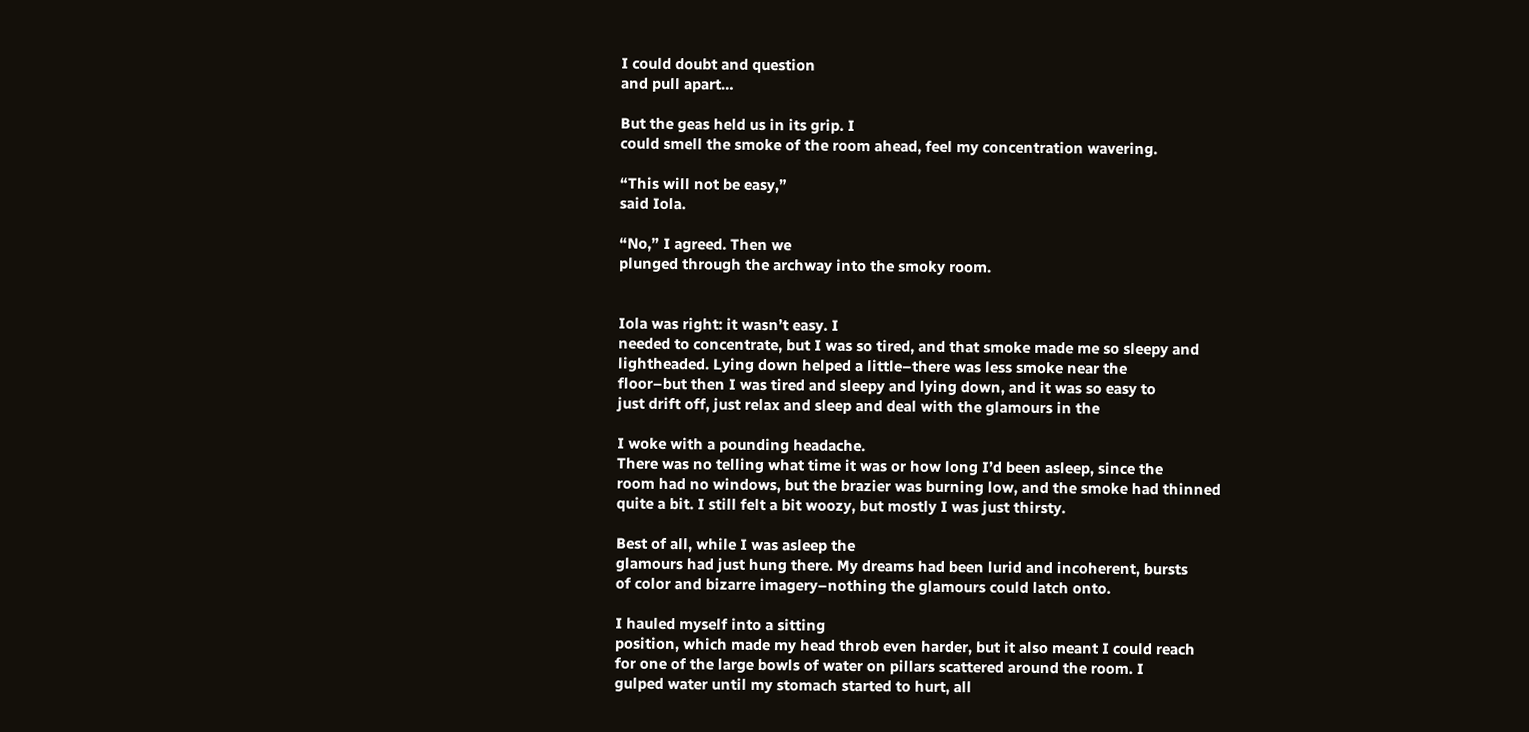I could doubt and question
and pull apart…

But the geas held us in its grip. I
could smell the smoke of the room ahead, feel my concentration wavering.

“This will not be easy,”
said Iola.

“No,” I agreed. Then we
plunged through the archway into the smoky room.


Iola was right: it wasn’t easy. I
needed to concentrate, but I was so tired, and that smoke made me so sleepy and
lightheaded. Lying down helped a little–there was less smoke near the
floor–but then I was tired and sleepy and lying down, and it was so easy to
just drift off, just relax and sleep and deal with the glamours in the

I woke with a pounding headache.
There was no telling what time it was or how long I’d been asleep, since the
room had no windows, but the brazier was burning low, and the smoke had thinned
quite a bit. I still felt a bit woozy, but mostly I was just thirsty.

Best of all, while I was asleep the
glamours had just hung there. My dreams had been lurid and incoherent, bursts
of color and bizarre imagery–nothing the glamours could latch onto.

I hauled myself into a sitting
position, which made my head throb even harder, but it also meant I could reach
for one of the large bowls of water on pillars scattered around the room. I
gulped water until my stomach started to hurt, all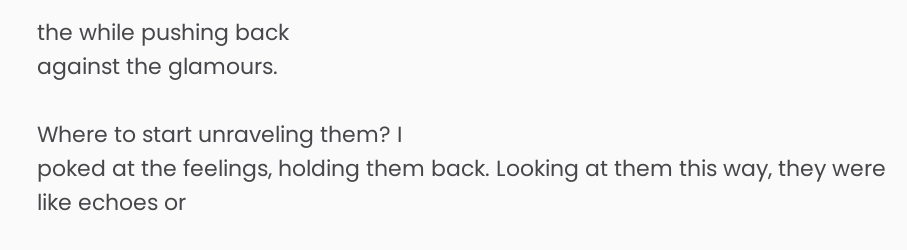the while pushing back
against the glamours.

Where to start unraveling them? I
poked at the feelings, holding them back. Looking at them this way, they were
like echoes or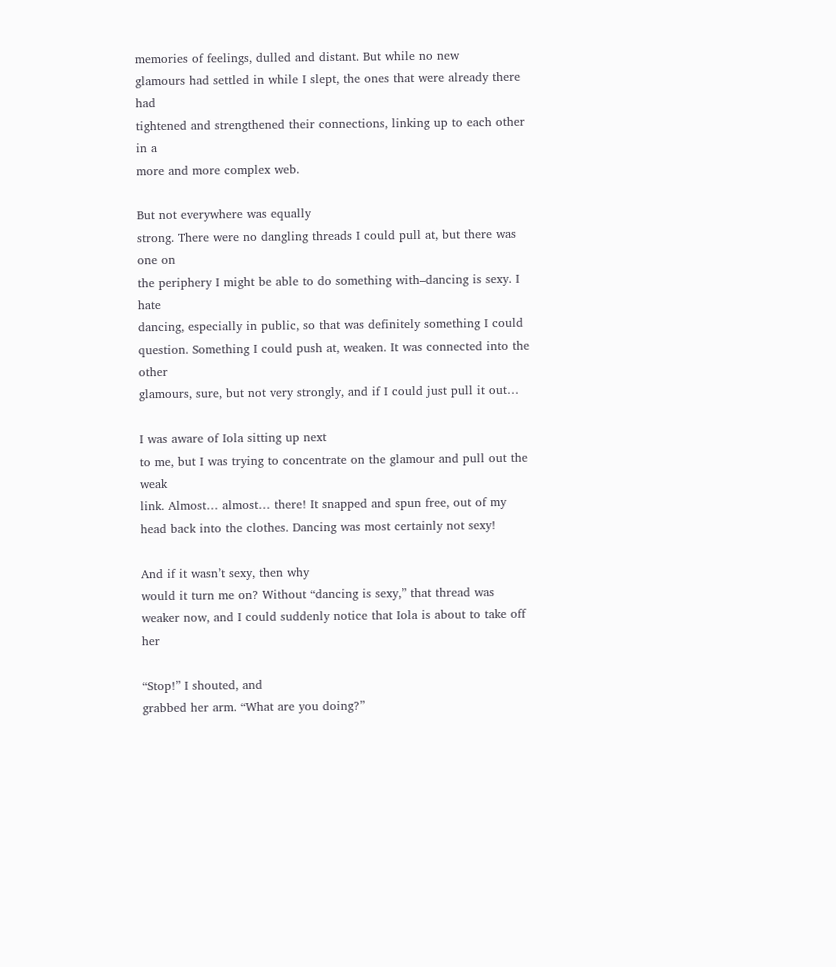memories of feelings, dulled and distant. But while no new
glamours had settled in while I slept, the ones that were already there had
tightened and strengthened their connections, linking up to each other in a
more and more complex web.

But not everywhere was equally
strong. There were no dangling threads I could pull at, but there was one on
the periphery I might be able to do something with–dancing is sexy. I hate
dancing, especially in public, so that was definitely something I could
question. Something I could push at, weaken. It was connected into the other
glamours, sure, but not very strongly, and if I could just pull it out…

I was aware of Iola sitting up next
to me, but I was trying to concentrate on the glamour and pull out the weak
link. Almost… almost… there! It snapped and spun free, out of my
head back into the clothes. Dancing was most certainly not sexy!

And if it wasn’t sexy, then why
would it turn me on? Without “dancing is sexy,” that thread was
weaker now, and I could suddenly notice that Iola is about to take off her

“Stop!” I shouted, and
grabbed her arm. “What are you doing?”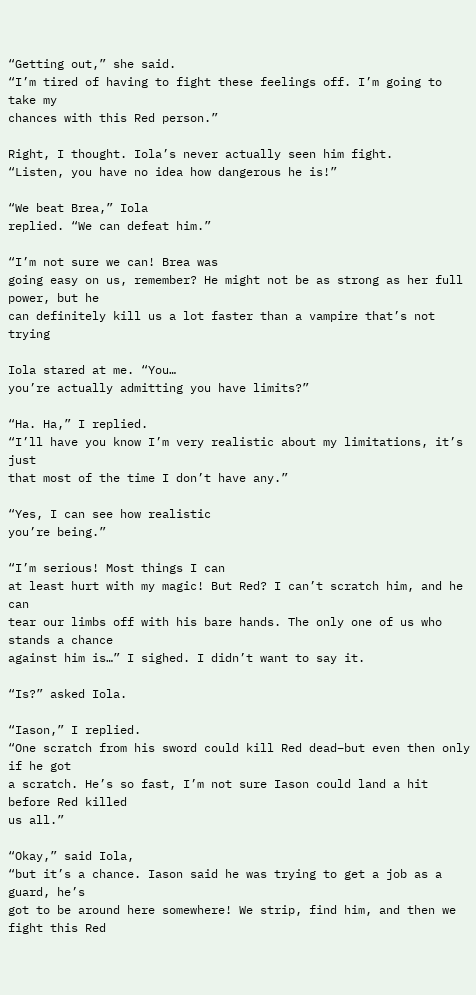“Getting out,” she said.
“I’m tired of having to fight these feelings off. I’m going to take my
chances with this Red person.”

Right, I thought. Iola’s never actually seen him fight.
“Listen, you have no idea how dangerous he is!”

“We beat Brea,” Iola
replied. “We can defeat him.”

“I’m not sure we can! Brea was
going easy on us, remember? He might not be as strong as her full power, but he
can definitely kill us a lot faster than a vampire that’s not trying

Iola stared at me. “You…
you’re actually admitting you have limits?”

“Ha. Ha,” I replied.
“I’ll have you know I’m very realistic about my limitations, it’s just
that most of the time I don’t have any.”

“Yes, I can see how realistic
you’re being.”

“I’m serious! Most things I can
at least hurt with my magic! But Red? I can’t scratch him, and he can
tear our limbs off with his bare hands. The only one of us who stands a chance
against him is…” I sighed. I didn’t want to say it.

“Is?” asked Iola.

“Iason,” I replied.
“One scratch from his sword could kill Red dead–but even then only if he got
a scratch. He’s so fast, I’m not sure Iason could land a hit before Red killed
us all.”

“Okay,” said Iola,
“but it’s a chance. Iason said he was trying to get a job as a guard, he’s
got to be around here somewhere! We strip, find him, and then we fight this Red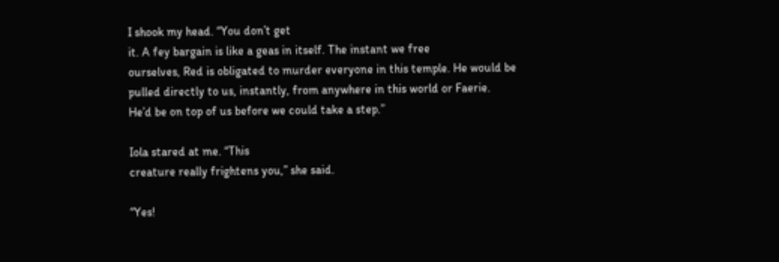I shook my head. “You don’t get
it. A fey bargain is like a geas in itself. The instant we free
ourselves, Red is obligated to murder everyone in this temple. He would be
pulled directly to us, instantly, from anywhere in this world or Faerie.
He’d be on top of us before we could take a step.”

Iola stared at me. “This
creature really frightens you,” she said.

“Yes!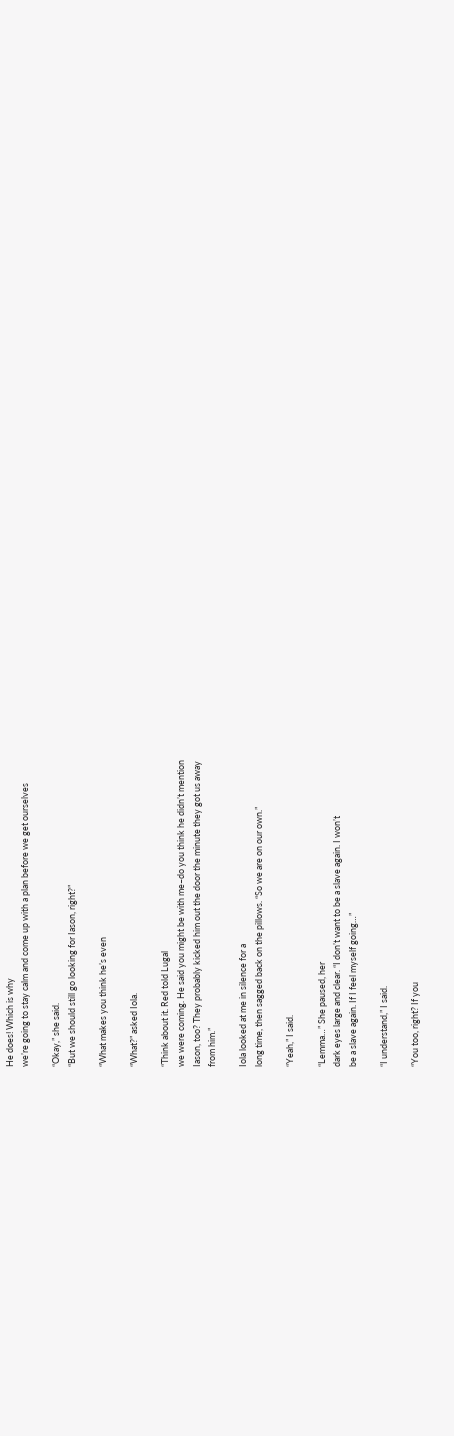He does! Which is why
we’re going to stay calm and come up with a plan before we get ourselves

“Okay,” she said.
“But we should still go looking for Iason, right?”

“What makes you think he’s even

“What?” asked Iola.

“Think about it. Red told Lugal
we were coming. He said you might be with me–do you think he didn’t mention
Iason, too? They probably kicked him out the door the minute they got us away
from him.”

Iola looked at me in silence for a
long time, then sagged back on the pillows. “So we are on our own.”

“Yeah,” I said.

“Lemma…” She paused, her
dark eyes large and clear. “I don’t want to be a slave again. I won’t
be a slave again. If I feel myself going…”

“I understand,” I said.

“You too, right? If you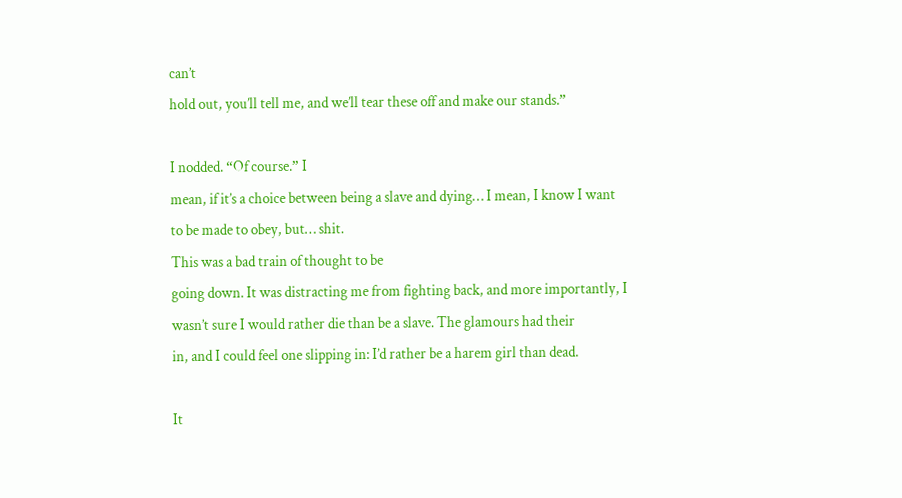can’t
hold out, you’ll tell me, and we’ll tear these off and make our stands.”

I nodded. “Of course.” I
mean, if it’s a choice between being a slave and dying… I mean, I know I want
to be made to obey, but… shit.
This was a bad train of thought to be
going down. It was distracting me from fighting back, and more importantly, I
wasn’t sure I would rather die than be a slave. The glamours had their
in, and I could feel one slipping in: I’d rather be a harem girl than dead.

It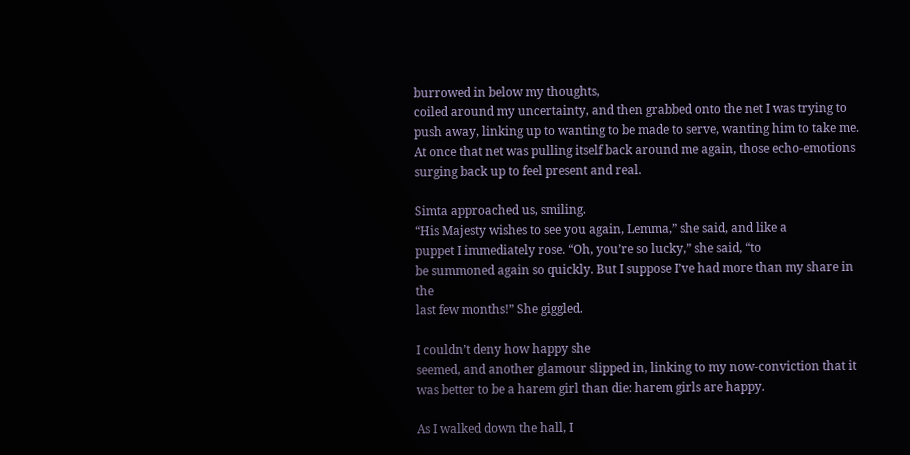burrowed in below my thoughts,
coiled around my uncertainty, and then grabbed onto the net I was trying to
push away, linking up to wanting to be made to serve, wanting him to take me.
At once that net was pulling itself back around me again, those echo-emotions
surging back up to feel present and real.

Simta approached us, smiling.
“His Majesty wishes to see you again, Lemma,” she said, and like a
puppet I immediately rose. “Oh, you’re so lucky,” she said, “to
be summoned again so quickly. But I suppose I’ve had more than my share in the
last few months!” She giggled.

I couldn’t deny how happy she
seemed, and another glamour slipped in, linking to my now-conviction that it
was better to be a harem girl than die: harem girls are happy.

As I walked down the hall, I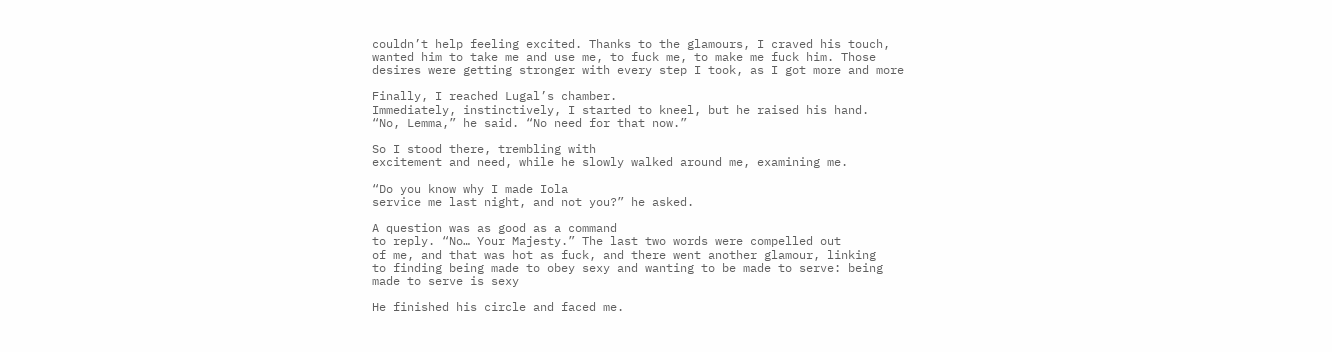couldn’t help feeling excited. Thanks to the glamours, I craved his touch,
wanted him to take me and use me, to fuck me, to make me fuck him. Those
desires were getting stronger with every step I took, as I got more and more

Finally, I reached Lugal’s chamber.
Immediately, instinctively, I started to kneel, but he raised his hand.
“No, Lemma,” he said. “No need for that now.”

So I stood there, trembling with
excitement and need, while he slowly walked around me, examining me.

“Do you know why I made Iola
service me last night, and not you?” he asked.

A question was as good as a command
to reply. “No… Your Majesty.” The last two words were compelled out
of me, and that was hot as fuck, and there went another glamour, linking
to finding being made to obey sexy and wanting to be made to serve: being
made to serve is sexy

He finished his circle and faced me.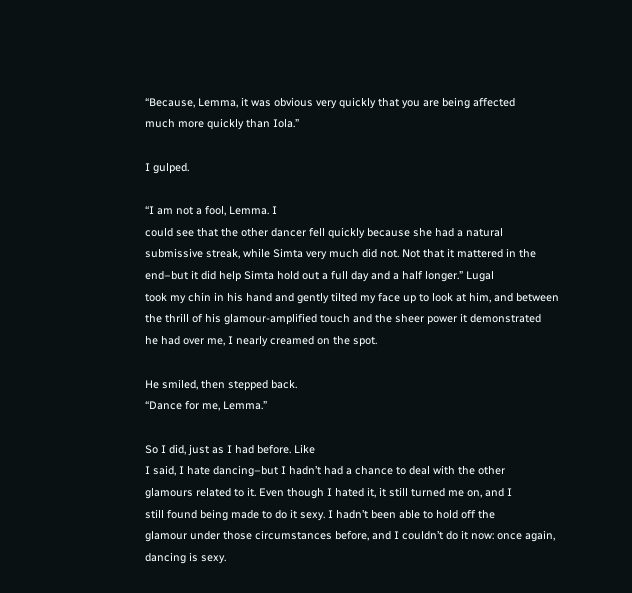“Because, Lemma, it was obvious very quickly that you are being affected
much more quickly than Iola.”

I gulped.

“I am not a fool, Lemma. I
could see that the other dancer fell quickly because she had a natural
submissive streak, while Simta very much did not. Not that it mattered in the
end–but it did help Simta hold out a full day and a half longer.” Lugal
took my chin in his hand and gently tilted my face up to look at him, and between
the thrill of his glamour-amplified touch and the sheer power it demonstrated
he had over me, I nearly creamed on the spot.

He smiled, then stepped back.
“Dance for me, Lemma.”

So I did, just as I had before. Like
I said, I hate dancing–but I hadn’t had a chance to deal with the other
glamours related to it. Even though I hated it, it still turned me on, and I
still found being made to do it sexy. I hadn’t been able to hold off the
glamour under those circumstances before, and I couldn’t do it now: once again,
dancing is sexy.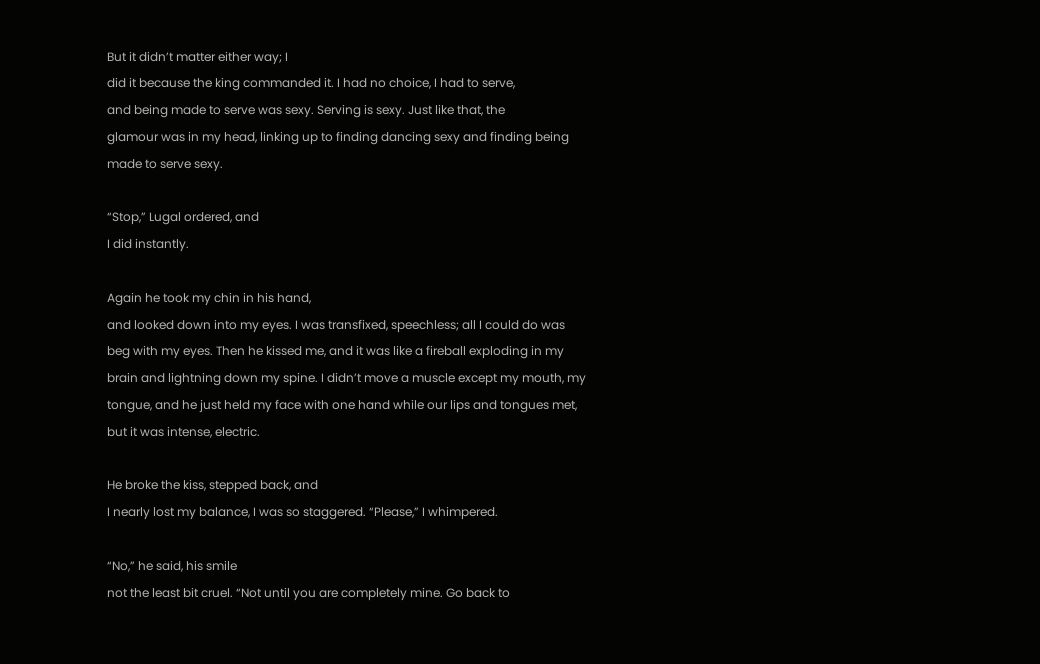But it didn’t matter either way; I
did it because the king commanded it. I had no choice, I had to serve,
and being made to serve was sexy. Serving is sexy. Just like that, the
glamour was in my head, linking up to finding dancing sexy and finding being
made to serve sexy.

“Stop,” Lugal ordered, and
I did instantly.

Again he took my chin in his hand,
and looked down into my eyes. I was transfixed, speechless; all I could do was
beg with my eyes. Then he kissed me, and it was like a fireball exploding in my
brain and lightning down my spine. I didn’t move a muscle except my mouth, my
tongue, and he just held my face with one hand while our lips and tongues met,
but it was intense, electric.

He broke the kiss, stepped back, and
I nearly lost my balance, I was so staggered. “Please,” I whimpered.

“No,” he said, his smile
not the least bit cruel. “Not until you are completely mine. Go back to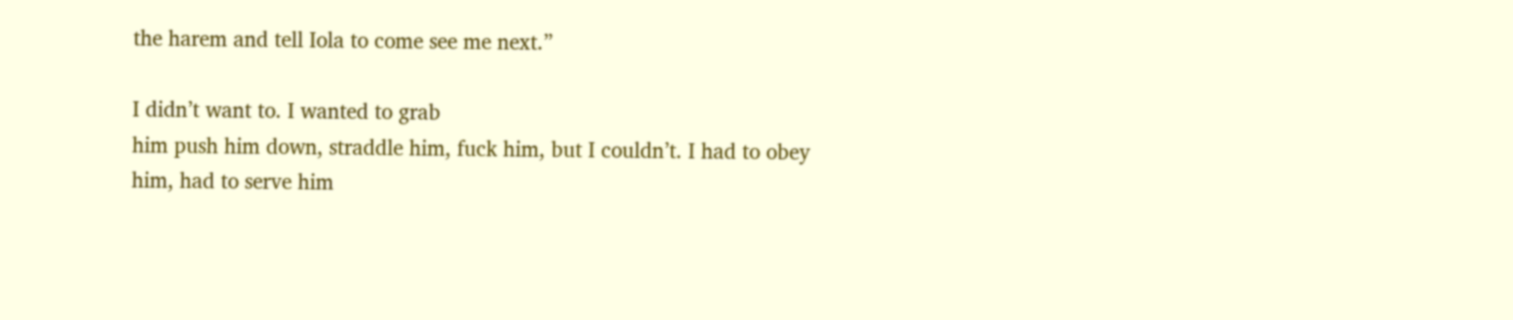the harem and tell Iola to come see me next.”

I didn’t want to. I wanted to grab
him push him down, straddle him, fuck him, but I couldn’t. I had to obey
him, had to serve him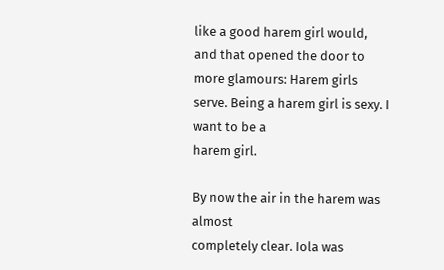like a good harem girl would, and that opened the door to
more glamours: Harem girls serve. Being a harem girl is sexy. I want to be a
harem girl.

By now the air in the harem was almost
completely clear. Iola was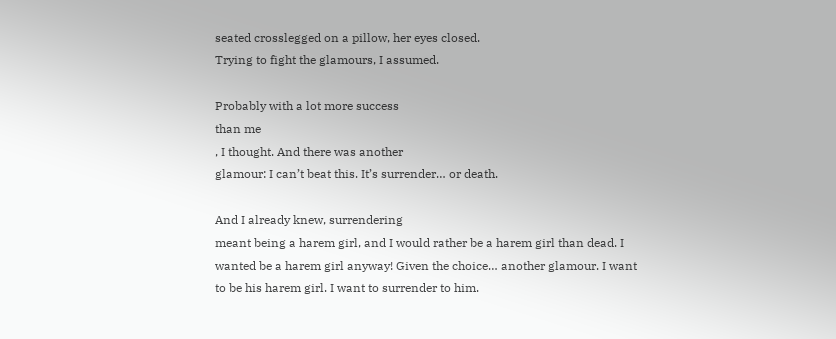seated crosslegged on a pillow, her eyes closed.
Trying to fight the glamours, I assumed.

Probably with a lot more success
than me
, I thought. And there was another
glamour: I can’t beat this. It’s surrender… or death.

And I already knew, surrendering
meant being a harem girl, and I would rather be a harem girl than dead. I
wanted be a harem girl anyway! Given the choice… another glamour. I want
to be his harem girl. I want to surrender to him.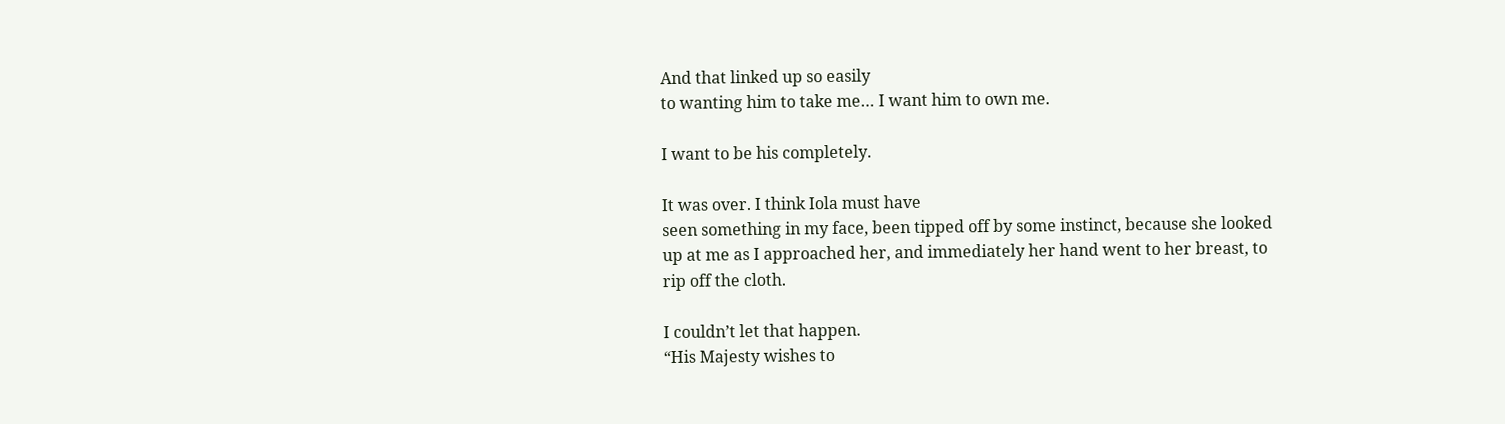And that linked up so easily
to wanting him to take me… I want him to own me.

I want to be his completely.

It was over. I think Iola must have
seen something in my face, been tipped off by some instinct, because she looked
up at me as I approached her, and immediately her hand went to her breast, to
rip off the cloth.

I couldn’t let that happen.
“His Majesty wishes to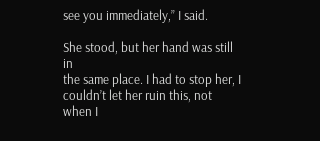see you immediately,” I said.

She stood, but her hand was still in
the same place. I had to stop her, I couldn’t let her ruin this, not
when I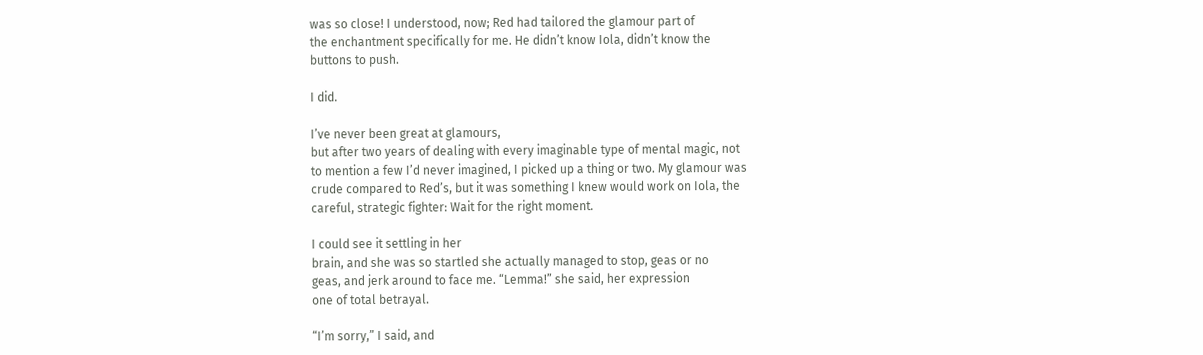was so close! I understood, now; Red had tailored the glamour part of
the enchantment specifically for me. He didn’t know Iola, didn’t know the
buttons to push.

I did.

I’ve never been great at glamours,
but after two years of dealing with every imaginable type of mental magic, not
to mention a few I’d never imagined, I picked up a thing or two. My glamour was
crude compared to Red’s, but it was something I knew would work on Iola, the
careful, strategic fighter: Wait for the right moment.

I could see it settling in her
brain, and she was so startled she actually managed to stop, geas or no
geas, and jerk around to face me. “Lemma!” she said, her expression
one of total betrayal.

“I’m sorry,” I said, and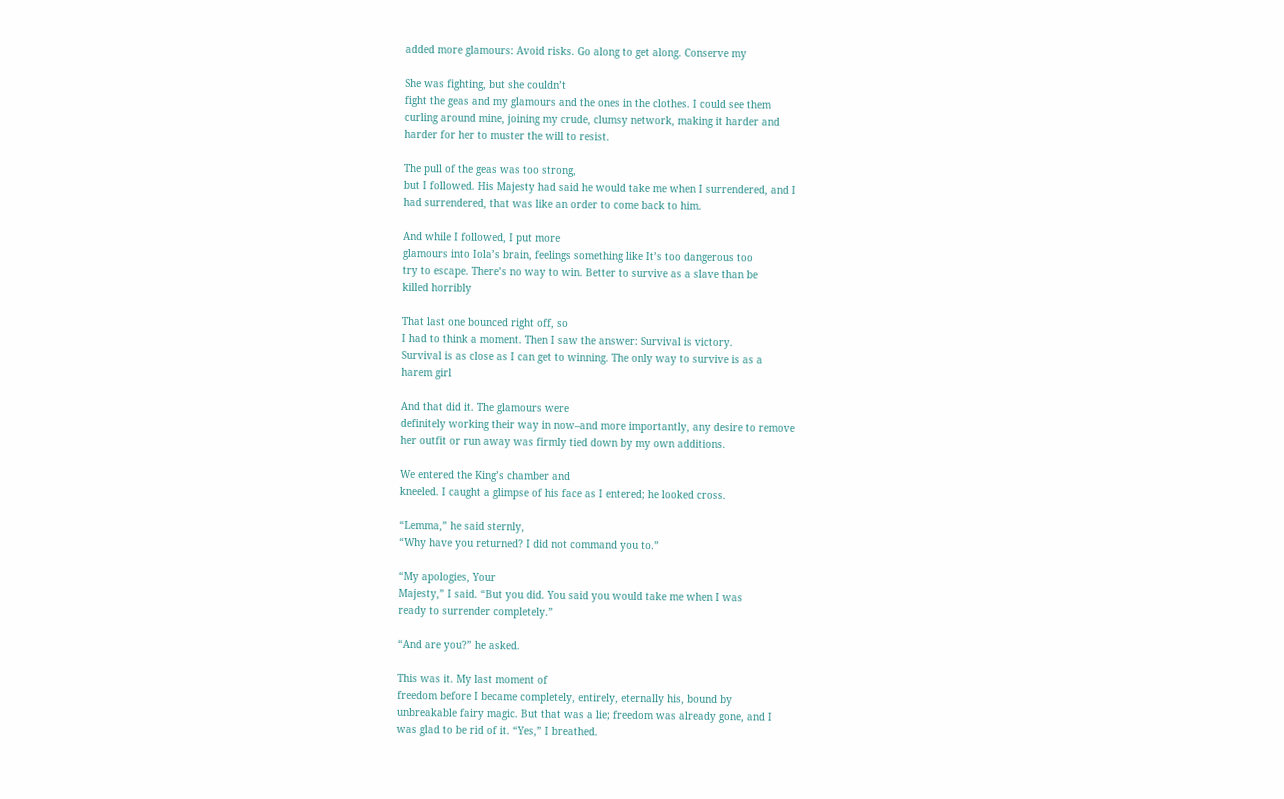added more glamours: Avoid risks. Go along to get along. Conserve my

She was fighting, but she couldn’t
fight the geas and my glamours and the ones in the clothes. I could see them
curling around mine, joining my crude, clumsy network, making it harder and
harder for her to muster the will to resist.

The pull of the geas was too strong,
but I followed. His Majesty had said he would take me when I surrendered, and I
had surrendered, that was like an order to come back to him.

And while I followed, I put more
glamours into Iola’s brain, feelings something like It’s too dangerous too
try to escape. There’s no way to win. Better to survive as a slave than be
killed horribly

That last one bounced right off, so
I had to think a moment. Then I saw the answer: Survival is victory.
Survival is as close as I can get to winning. The only way to survive is as a
harem girl

And that did it. The glamours were
definitely working their way in now–and more importantly, any desire to remove
her outfit or run away was firmly tied down by my own additions.

We entered the King’s chamber and
kneeled. I caught a glimpse of his face as I entered; he looked cross.

“Lemma,” he said sternly,
“Why have you returned? I did not command you to.”

“My apologies, Your
Majesty,” I said. “But you did. You said you would take me when I was
ready to surrender completely.”

“And are you?” he asked.

This was it. My last moment of
freedom before I became completely, entirely, eternally his, bound by
unbreakable fairy magic. But that was a lie; freedom was already gone, and I
was glad to be rid of it. “Yes,” I breathed.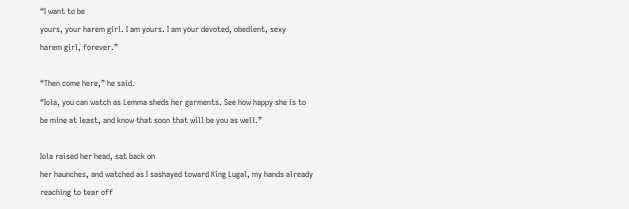“I want to be
yours, your harem girl. I am yours. I am your devoted, obedient, sexy
harem girl, forever.”

“Then come here,” he said.
“Iola, you can watch as Lemma sheds her garments. See how happy she is to
be mine at least, and know that soon that will be you as well.”

Iola raised her head, sat back on
her haunches, and watched as I sashayed toward King Lugal, my hands already
reaching to tear off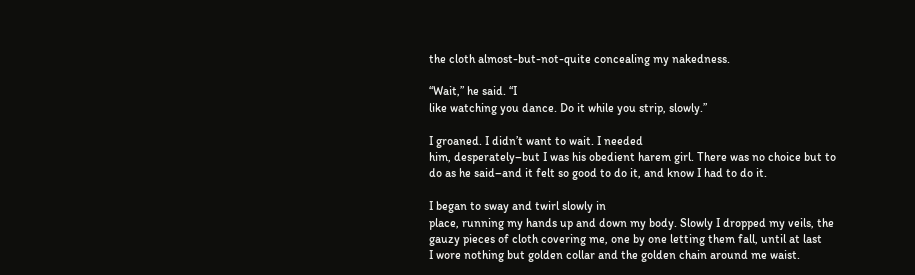the cloth almost-but-not-quite concealing my nakedness.

“Wait,” he said. “I
like watching you dance. Do it while you strip, slowly.”

I groaned. I didn’t want to wait. I needed
him, desperately–but I was his obedient harem girl. There was no choice but to
do as he said–and it felt so good to do it, and know I had to do it.

I began to sway and twirl slowly in
place, running my hands up and down my body. Slowly I dropped my veils, the
gauzy pieces of cloth covering me, one by one letting them fall, until at last
I wore nothing but golden collar and the golden chain around me waist.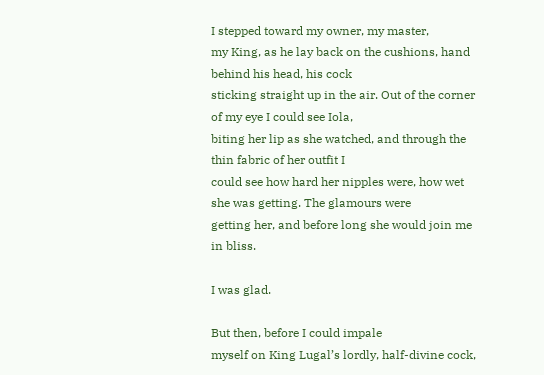I stepped toward my owner, my master,
my King, as he lay back on the cushions, hand behind his head, his cock
sticking straight up in the air. Out of the corner of my eye I could see Iola,
biting her lip as she watched, and through the thin fabric of her outfit I
could see how hard her nipples were, how wet she was getting. The glamours were
getting her, and before long she would join me in bliss.

I was glad.

But then, before I could impale
myself on King Lugal’s lordly, half-divine cock,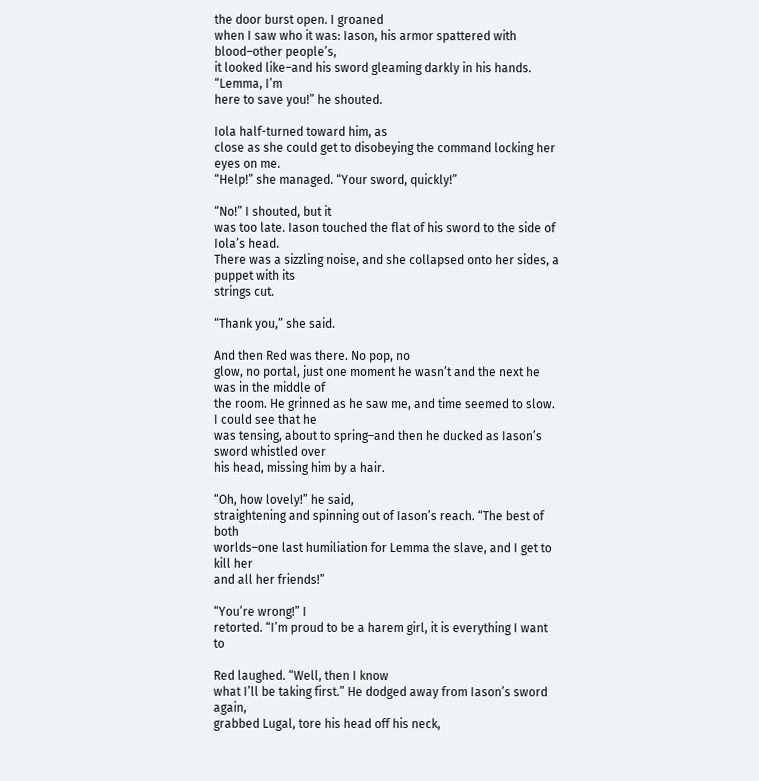the door burst open. I groaned
when I saw who it was: Iason, his armor spattered with blood–other people’s,
it looked like–and his sword gleaming darkly in his hands. “Lemma, I’m
here to save you!” he shouted.

Iola half-turned toward him, as
close as she could get to disobeying the command locking her eyes on me.
“Help!” she managed. “Your sword, quickly!”

“No!” I shouted, but it
was too late. Iason touched the flat of his sword to the side of Iola’s head.
There was a sizzling noise, and she collapsed onto her sides, a puppet with its
strings cut.

“Thank you,” she said.

And then Red was there. No pop, no
glow, no portal, just one moment he wasn’t and the next he was in the middle of
the room. He grinned as he saw me, and time seemed to slow. I could see that he
was tensing, about to spring–and then he ducked as Iason’s sword whistled over
his head, missing him by a hair.

“Oh, how lovely!” he said,
straightening and spinning out of Iason’s reach. “The best of both
worlds–one last humiliation for Lemma the slave, and I get to kill her
and all her friends!”

“You’re wrong!” I
retorted. “I’m proud to be a harem girl, it is everything I want to

Red laughed. “Well, then I know
what I’ll be taking first.” He dodged away from Iason’s sword again,
grabbed Lugal, tore his head off his neck,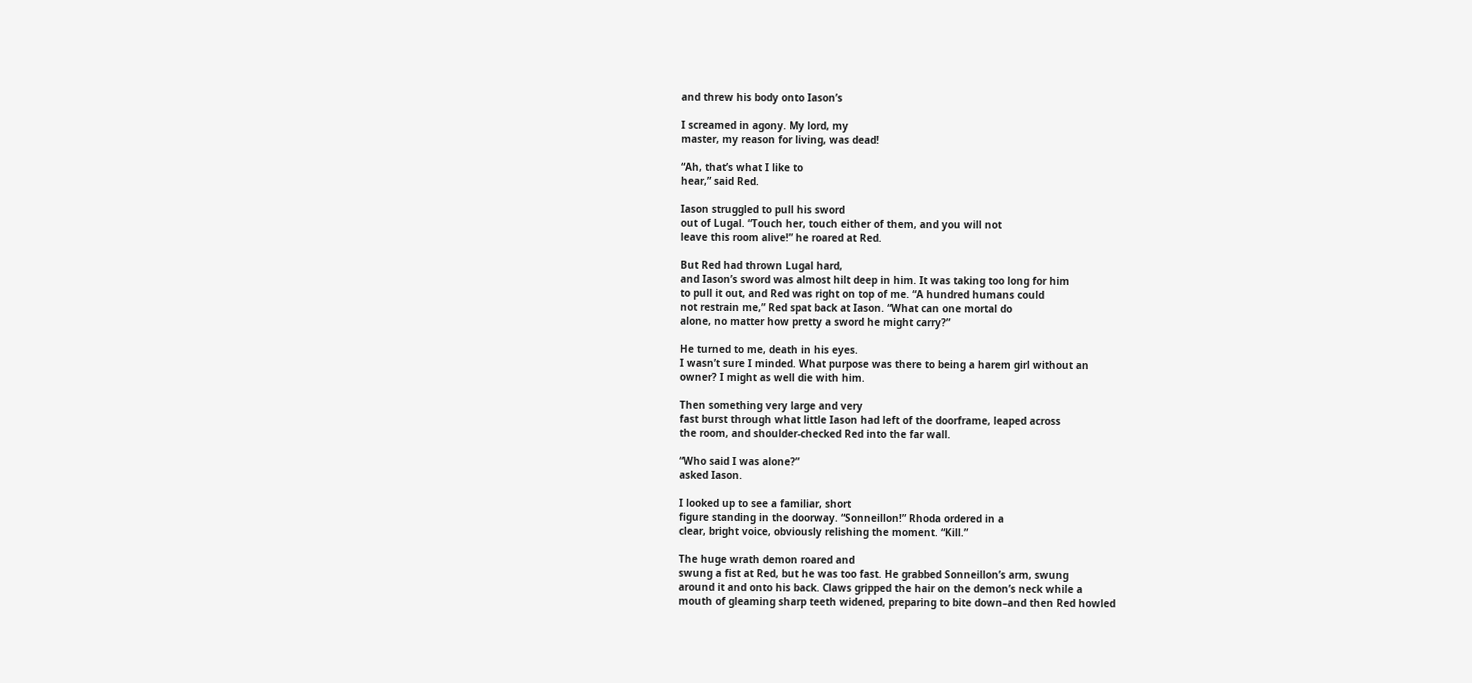and threw his body onto Iason’s

I screamed in agony. My lord, my
master, my reason for living, was dead!

“Ah, that’s what I like to
hear,” said Red.

Iason struggled to pull his sword
out of Lugal. “Touch her, touch either of them, and you will not
leave this room alive!” he roared at Red.

But Red had thrown Lugal hard,
and Iason’s sword was almost hilt deep in him. It was taking too long for him
to pull it out, and Red was right on top of me. “A hundred humans could
not restrain me,” Red spat back at Iason. “What can one mortal do
alone, no matter how pretty a sword he might carry?”

He turned to me, death in his eyes.
I wasn’t sure I minded. What purpose was there to being a harem girl without an
owner? I might as well die with him.

Then something very large and very
fast burst through what little Iason had left of the doorframe, leaped across
the room, and shoulder-checked Red into the far wall.

“Who said I was alone?”
asked Iason.

I looked up to see a familiar, short
figure standing in the doorway. “Sonneillon!” Rhoda ordered in a
clear, bright voice, obviously relishing the moment. “Kill.”

The huge wrath demon roared and
swung a fist at Red, but he was too fast. He grabbed Sonneillon’s arm, swung
around it and onto his back. Claws gripped the hair on the demon’s neck while a
mouth of gleaming sharp teeth widened, preparing to bite down–and then Red howled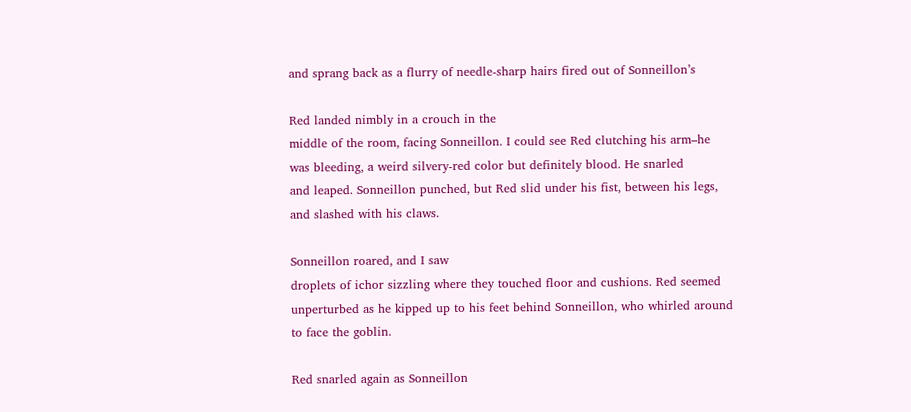and sprang back as a flurry of needle-sharp hairs fired out of Sonneillon’s

Red landed nimbly in a crouch in the
middle of the room, facing Sonneillon. I could see Red clutching his arm–he
was bleeding, a weird silvery-red color but definitely blood. He snarled
and leaped. Sonneillon punched, but Red slid under his fist, between his legs,
and slashed with his claws.

Sonneillon roared, and I saw
droplets of ichor sizzling where they touched floor and cushions. Red seemed
unperturbed as he kipped up to his feet behind Sonneillon, who whirled around
to face the goblin.

Red snarled again as Sonneillon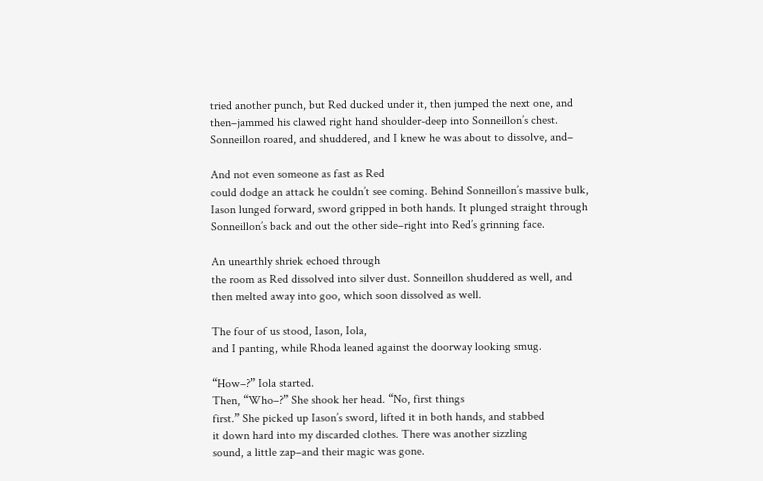tried another punch, but Red ducked under it, then jumped the next one, and
then–jammed his clawed right hand shoulder-deep into Sonneillon’s chest.
Sonneillon roared, and shuddered, and I knew he was about to dissolve, and–

And not even someone as fast as Red
could dodge an attack he couldn’t see coming. Behind Sonneillon’s massive bulk,
Iason lunged forward, sword gripped in both hands. It plunged straight through
Sonneillon’s back and out the other side–right into Red’s grinning face.

An unearthly shriek echoed through
the room as Red dissolved into silver dust. Sonneillon shuddered as well, and
then melted away into goo, which soon dissolved as well.

The four of us stood, Iason, Iola,
and I panting, while Rhoda leaned against the doorway looking smug.

“How–?” Iola started.
Then, “Who–?” She shook her head. “No, first things
first.” She picked up Iason’s sword, lifted it in both hands, and stabbed
it down hard into my discarded clothes. There was another sizzling
sound, a little zap–and their magic was gone.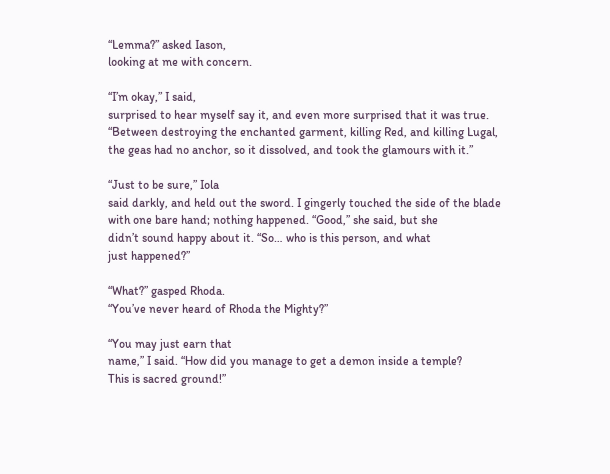“Lemma?” asked Iason,
looking at me with concern.

“I’m okay,” I said,
surprised to hear myself say it, and even more surprised that it was true.
“Between destroying the enchanted garment, killing Red, and killing Lugal,
the geas had no anchor, so it dissolved, and took the glamours with it.”

“Just to be sure,” Iola
said darkly, and held out the sword. I gingerly touched the side of the blade
with one bare hand; nothing happened. “Good,” she said, but she
didn’t sound happy about it. “So… who is this person, and what
just happened?”

“What?” gasped Rhoda.
“You’ve never heard of Rhoda the Mighty?”

“You may just earn that
name,” I said. “How did you manage to get a demon inside a temple?
This is sacred ground!”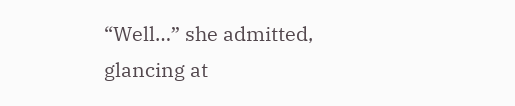“Well…” she admitted,
glancing at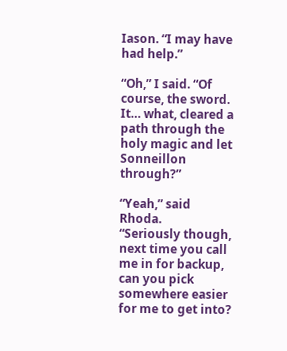Iason. “I may have had help.”

“Oh,” I said. “Of
course, the sword. It… what, cleared a path through the holy magic and let
Sonneillon through?”

“Yeah,” said Rhoda.
“Seriously though, next time you call me in for backup, can you pick
somewhere easier for me to get into?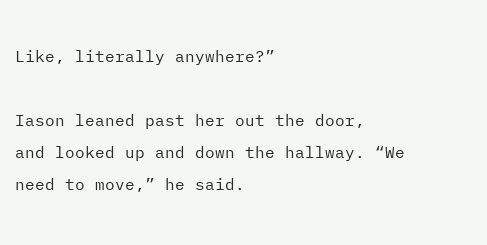Like, literally anywhere?”

Iason leaned past her out the door,
and looked up and down the hallway. “We need to move,” he said.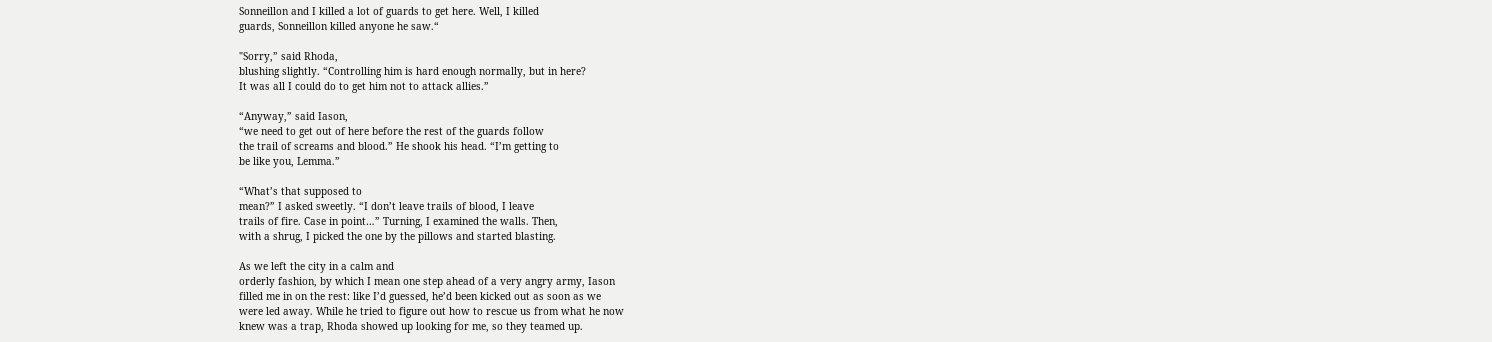Sonneillon and I killed a lot of guards to get here. Well, I killed
guards, Sonneillon killed anyone he saw.“

"Sorry,” said Rhoda,
blushing slightly. “Controlling him is hard enough normally, but in here?
It was all I could do to get him not to attack allies.”

“Anyway,” said Iason,
“we need to get out of here before the rest of the guards follow
the trail of screams and blood.” He shook his head. “I’m getting to
be like you, Lemma.”

“What’s that supposed to
mean?” I asked sweetly. “I don’t leave trails of blood, I leave
trails of fire. Case in point…” Turning, I examined the walls. Then,
with a shrug, I picked the one by the pillows and started blasting.

As we left the city in a calm and
orderly fashion, by which I mean one step ahead of a very angry army, Iason
filled me in on the rest: like I’d guessed, he’d been kicked out as soon as we
were led away. While he tried to figure out how to rescue us from what he now
knew was a trap, Rhoda showed up looking for me, so they teamed up.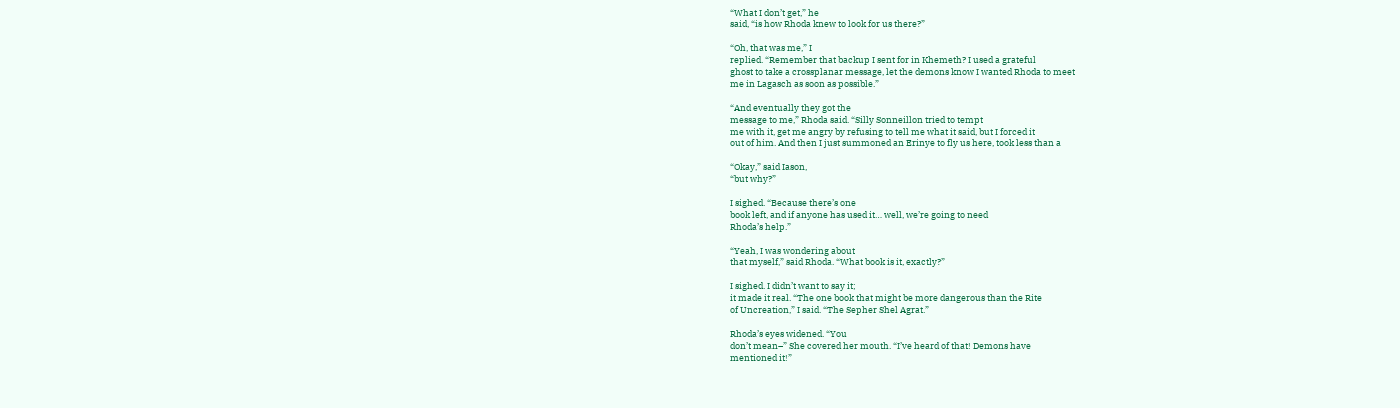“What I don’t get,” he
said, “is how Rhoda knew to look for us there?”

“Oh, that was me,” I
replied. “Remember that backup I sent for in Khemeth? I used a grateful
ghost to take a crossplanar message, let the demons know I wanted Rhoda to meet
me in Lagasch as soon as possible.”

“And eventually they got the
message to me,” Rhoda said. “Silly Sonneillon tried to tempt
me with it, get me angry by refusing to tell me what it said, but I forced it
out of him. And then I just summoned an Erinye to fly us here, took less than a

“Okay,” said Iason,
“but why?”

I sighed. “Because there’s one
book left, and if anyone has used it… well, we’re going to need
Rhoda’s help.”

“Yeah, I was wondering about
that myself,” said Rhoda. “What book is it, exactly?”

I sighed. I didn’t want to say it;
it made it real. “The one book that might be more dangerous than the Rite
of Uncreation,” I said. “The Sepher Shel Agrat.”

Rhoda’s eyes widened. “You
don’t mean–” She covered her mouth. “I’ve heard of that! Demons have
mentioned it!”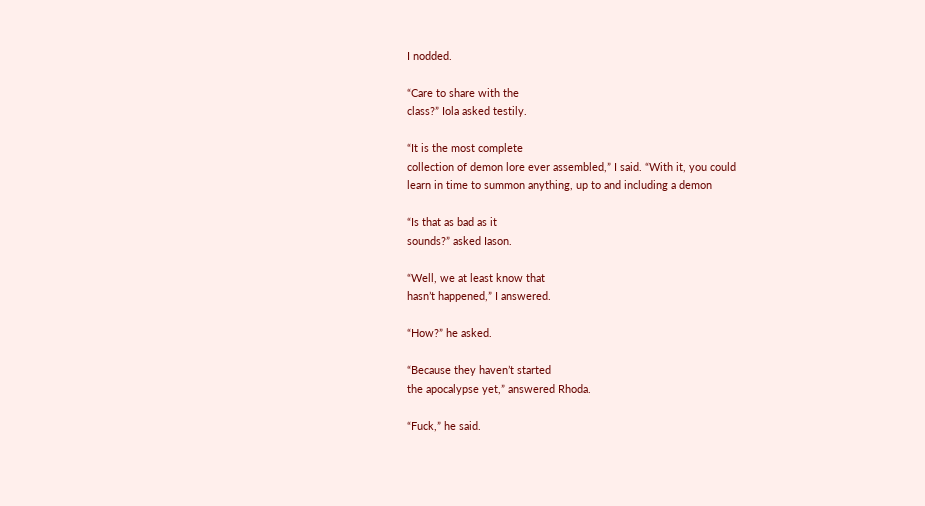I nodded.

“Care to share with the
class?” Iola asked testily.

“It is the most complete
collection of demon lore ever assembled,” I said. “With it, you could
learn in time to summon anything, up to and including a demon

“Is that as bad as it
sounds?” asked Iason.

“Well, we at least know that
hasn’t happened,” I answered.

“How?” he asked.

“Because they haven’t started
the apocalypse yet,” answered Rhoda.

“Fuck,” he said.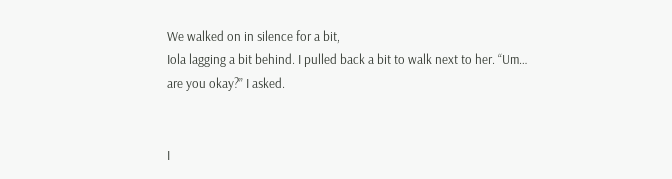We walked on in silence for a bit,
Iola lagging a bit behind. I pulled back a bit to walk next to her. “Um…
are you okay?” I asked.


I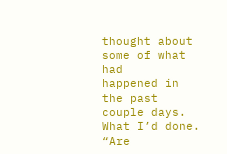thought about some of what had
happened in the past couple days. What I’d done. “Are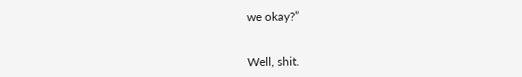we okay?”


Well, shit.